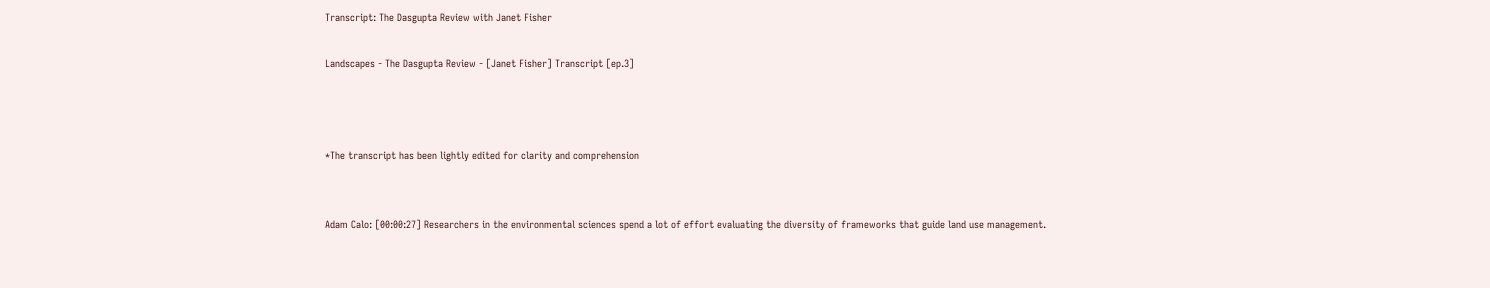Transcript: The Dasgupta Review with Janet Fisher

Landscapes - The Dasgupta Review - [Janet Fisher] Transcript [ep.3]



*The transcript has been lightly edited for clarity and comprehension


Adam Calo: [00:00:27] Researchers in the environmental sciences spend a lot of effort evaluating the diversity of frameworks that guide land use management.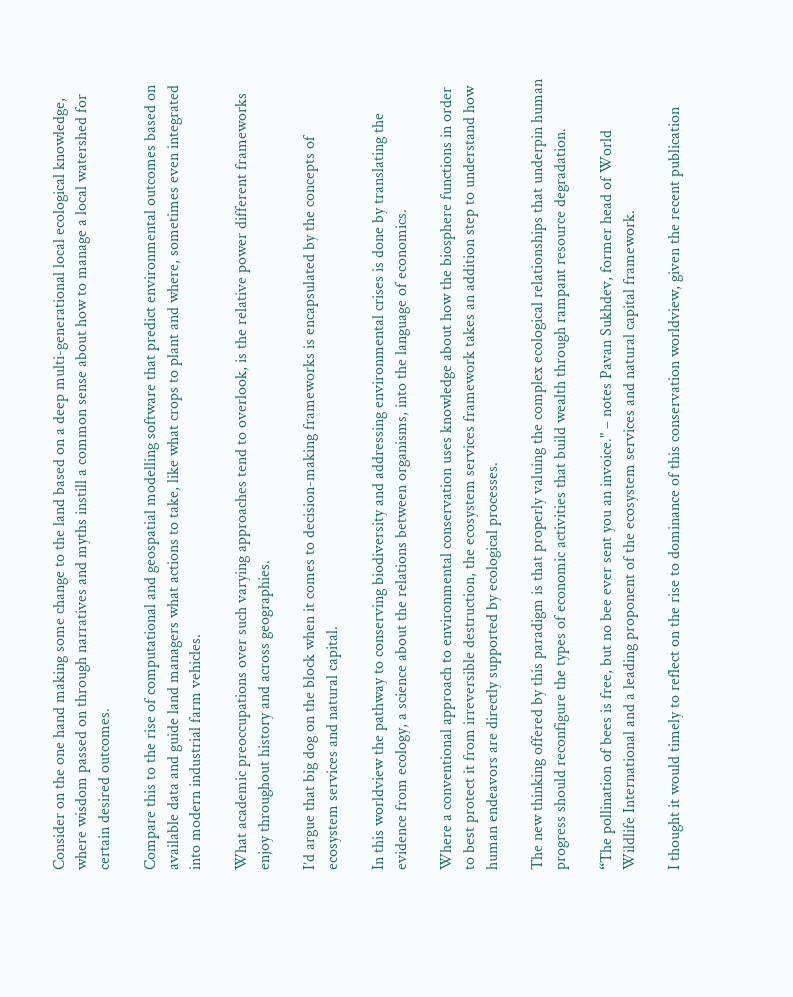Consider on the one hand making some change to the land based on a deep multi-generational local ecological knowledge, where wisdom passed on through narratives and myths instill a common sense about how to manage a local watershed for certain desired outcomes.

Compare this to the rise of computational and geospatial modelling software that predict environmental outcomes based on available data and guide land managers what actions to take, like what crops to plant and where, sometimes even integrated into modern industrial farm vehicles.

What academic preoccupations over such varying approaches tend to overlook, is the relative power different frameworks enjoy throughout history and across geographies.

I’d argue that big dog on the block when it comes to decision-making frameworks is encapsulated by the concepts of ecosystem services and natural capital.

In this worldview the pathway to conserving biodiversity and addressing environmental crises is done by translating the evidence from ecology, a science about the relations between organisms, into the language of economics.

Where a conventional approach to environmental conservation uses knowledge about how the biosphere functions in order to best protect it from irreversible destruction, the ecosystem services framework takes an addition step to understand how human endeavors are directly supported by ecological processes.

The new thinking offered by this paradigm is that properly valuing the complex ecological relationships that underpin human progress should reconfigure the types of economic activities that build wealth through rampant resource degradation.

“The pollination of bees is free, but no bee ever sent you an invoice." – notes Pavan Sukhdev, former head of World Wildlife International and a leading proponent of the ecosystem services and natural capital framework.

I thought it would timely to reflect on the rise to dominance of this conservation worldview, given the recent publication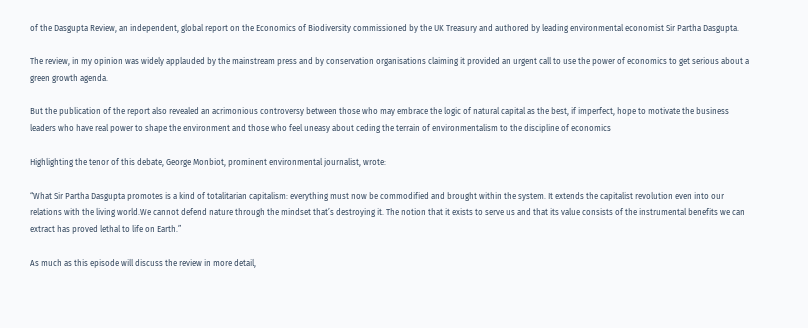of the Dasgupta Review, an independent, global report on the Economics of Biodiversity commissioned by the UK Treasury and authored by leading environmental economist Sir Partha Dasgupta.

The review, in my opinion was widely applauded by the mainstream press and by conservation organisations claiming it provided an urgent call to use the power of economics to get serious about a green growth agenda.

But the publication of the report also revealed an acrimonious controversy between those who may embrace the logic of natural capital as the best, if imperfect, hope to motivate the business leaders who have real power to shape the environment and those who feel uneasy about ceding the terrain of environmentalism to the discipline of economics

Highlighting the tenor of this debate, George Monbiot, prominent environmental journalist, wrote:

“What Sir Partha Dasgupta promotes is a kind of totalitarian capitalism: everything must now be commodified and brought within the system. It extends the capitalist revolution even into our relations with the living world.We cannot defend nature through the mindset that’s destroying it. The notion that it exists to serve us and that its value consists of the instrumental benefits we can extract has proved lethal to life on Earth.”

As much as this episode will discuss the review in more detail,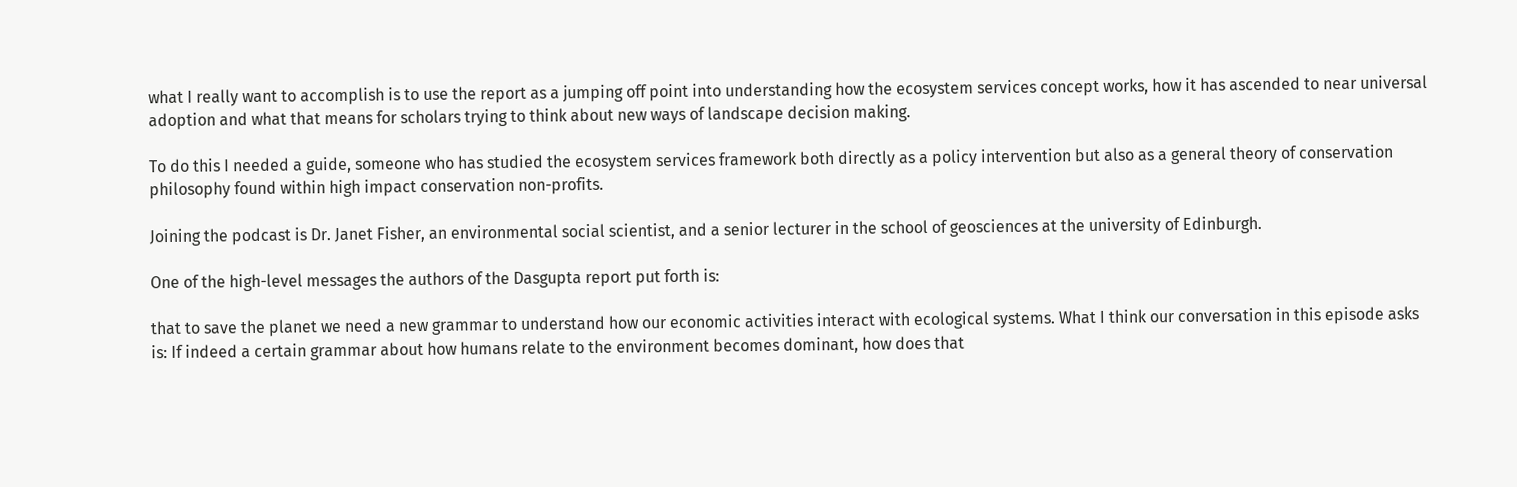what I really want to accomplish is to use the report as a jumping off point into understanding how the ecosystem services concept works, how it has ascended to near universal adoption and what that means for scholars trying to think about new ways of landscape decision making.

To do this I needed a guide, someone who has studied the ecosystem services framework both directly as a policy intervention but also as a general theory of conservation philosophy found within high impact conservation non-profits.

Joining the podcast is Dr. Janet Fisher, an environmental social scientist, and a senior lecturer in the school of geosciences at the university of Edinburgh.

One of the high-level messages the authors of the Dasgupta report put forth is:

that to save the planet we need a new grammar to understand how our economic activities interact with ecological systems. What I think our conversation in this episode asks is: If indeed a certain grammar about how humans relate to the environment becomes dominant, how does that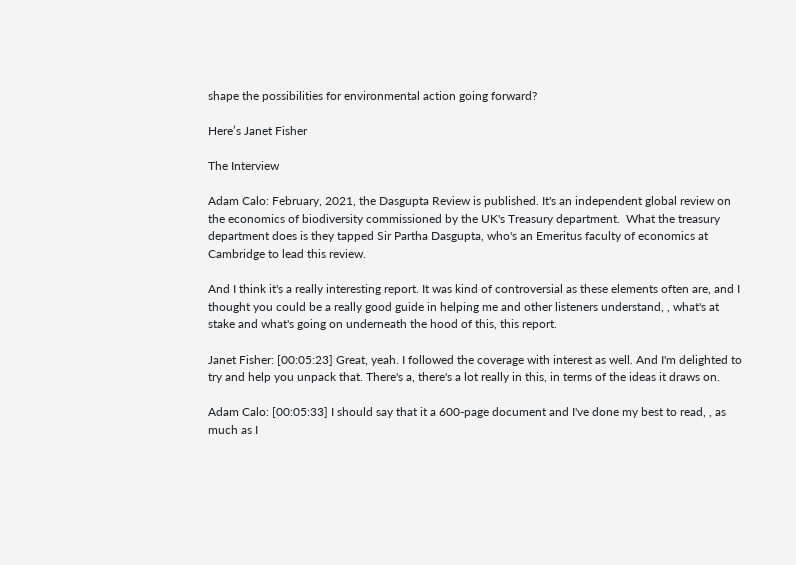shape the possibilities for environmental action going forward?

Here’s Janet Fisher

The Interview

Adam Calo: February, 2021, the Dasgupta Review is published. It's an independent global review on the economics of biodiversity commissioned by the UK's Treasury department.  What the treasury department does is they tapped Sir Partha Dasgupta, who's an Emeritus faculty of economics at Cambridge to lead this review.

And I think it's a really interesting report. It was kind of controversial as these elements often are, and I thought you could be a really good guide in helping me and other listeners understand, , what's at stake and what's going on underneath the hood of this, this report.

Janet Fisher: [00:05:23] Great, yeah. I followed the coverage with interest as well. And I'm delighted to try and help you unpack that. There's a, there's a lot really in this, in terms of the ideas it draws on.

Adam Calo: [00:05:33] I should say that it a 600-page document and I've done my best to read, , as much as I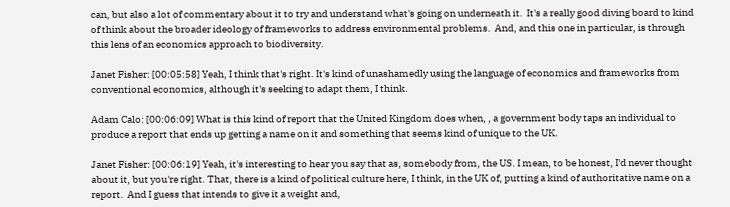can, but also a lot of commentary about it to try and understand what's going on underneath it.  It's a really good diving board to kind of think about the broader ideology of frameworks to address environmental problems.  And, and this one in particular, is through this lens of an economics approach to biodiversity.

Janet Fisher: [00:05:58] Yeah, I think that's right. It's kind of unashamedly using the language of economics and frameworks from conventional economics, although it's seeking to adapt them, I think.

Adam Calo: [00:06:09] What is this kind of report that the United Kingdom does when, , a government body taps an individual to produce a report that ends up getting a name on it and something that seems kind of unique to the UK.

Janet Fisher: [00:06:19] Yeah, it's interesting to hear you say that as, somebody from, the US. I mean, to be honest, I'd never thought about it, but you're right. That, there is a kind of political culture here, I think, in the UK of, putting a kind of authoritative name on a report.  And I guess that intends to give it a weight and,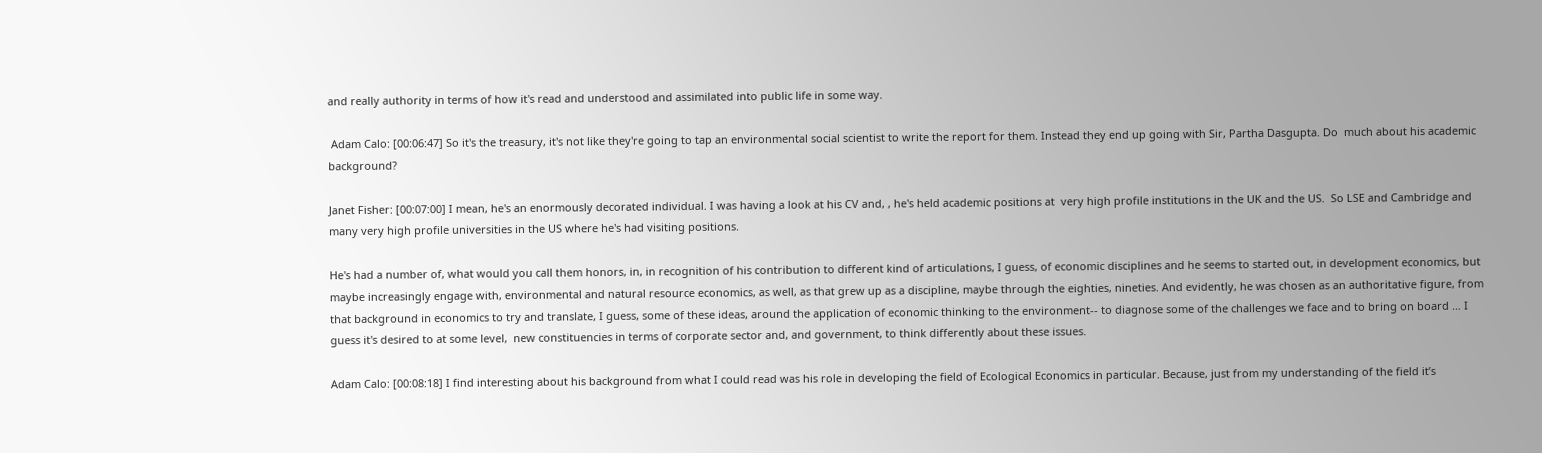and really authority in terms of how it's read and understood and assimilated into public life in some way.

 Adam Calo: [00:06:47] So it's the treasury, it's not like they're going to tap an environmental social scientist to write the report for them. Instead they end up going with Sir, Partha Dasgupta. Do  much about his academic background?

Janet Fisher: [00:07:00] I mean, he's an enormously decorated individual. I was having a look at his CV and, , he's held academic positions at  very high profile institutions in the UK and the US.  So LSE and Cambridge and many very high profile universities in the US where he's had visiting positions.

He's had a number of, what would you call them honors, in, in recognition of his contribution to different kind of articulations, I guess, of economic disciplines and he seems to started out, in development economics, but maybe increasingly engage with, environmental and natural resource economics, as well, as that grew up as a discipline, maybe through the eighties, nineties. And evidently, he was chosen as an authoritative figure, from that background in economics to try and translate, I guess, some of these ideas, around the application of economic thinking to the environment-- to diagnose some of the challenges we face and to bring on board … I guess it's desired to at some level,  new constituencies in terms of corporate sector and, and government, to think differently about these issues.

Adam Calo: [00:08:18] I find interesting about his background from what I could read was his role in developing the field of Ecological Economics in particular. Because, just from my understanding of the field it’s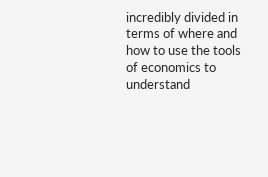incredibly divided in terms of where and how to use the tools of economics to understand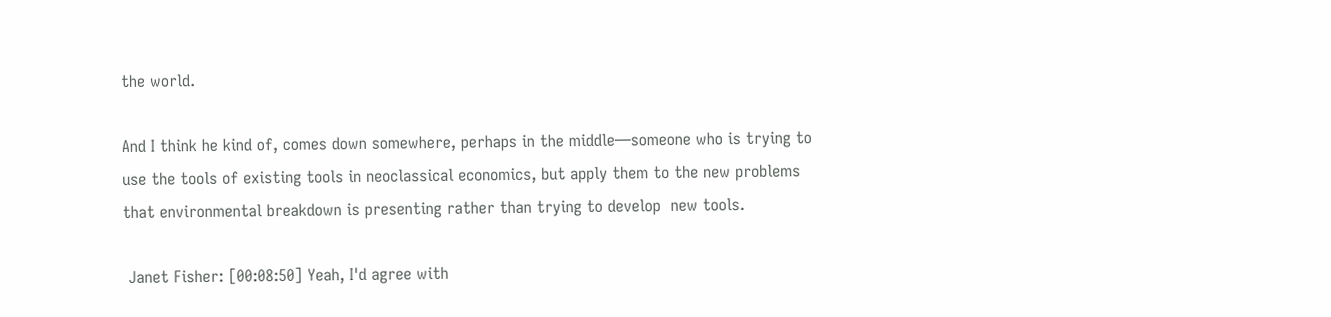the world.

And I think he kind of, comes down somewhere, perhaps in the middle—someone who is trying to use the tools of existing tools in neoclassical economics, but apply them to the new problems that environmental breakdown is presenting rather than trying to develop  new tools.

 Janet Fisher: [00:08:50] Yeah, I'd agree with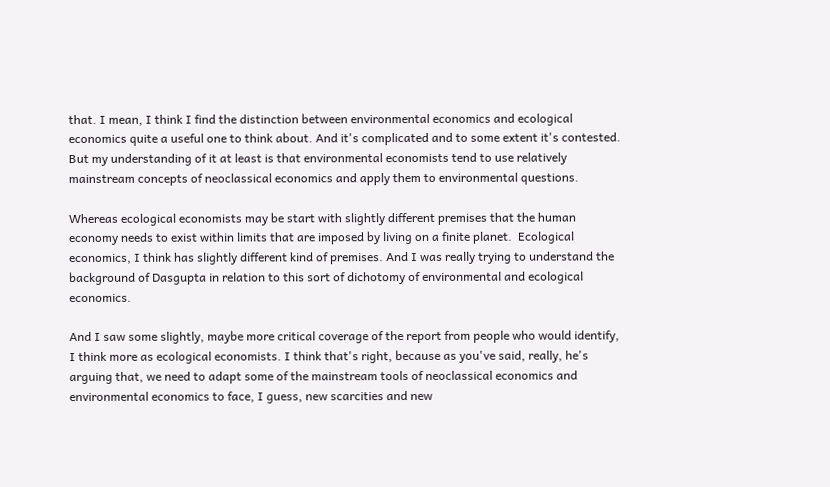that. I mean, I think I find the distinction between environmental economics and ecological economics quite a useful one to think about. And it's complicated and to some extent it's contested. But my understanding of it at least is that environmental economists tend to use relatively mainstream concepts of neoclassical economics and apply them to environmental questions.

Whereas ecological economists may be start with slightly different premises that the human economy needs to exist within limits that are imposed by living on a finite planet.  Ecological economics, I think has slightly different kind of premises. And I was really trying to understand the background of Dasgupta in relation to this sort of dichotomy of environmental and ecological economics.

And I saw some slightly, maybe more critical coverage of the report from people who would identify, I think more as ecological economists. I think that's right, because as you've said, really, he's arguing that, we need to adapt some of the mainstream tools of neoclassical economics and environmental economics to face, I guess, new scarcities and new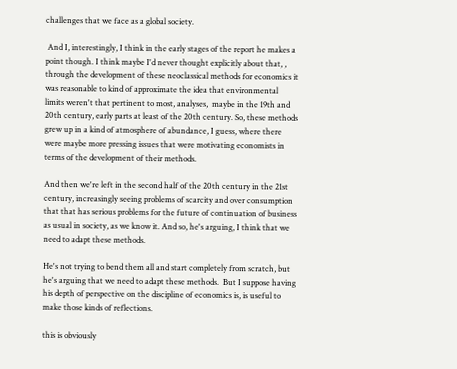challenges that we face as a global society.

 And I, interestingly, I think in the early stages of the report he makes a point though. I think maybe I'd never thought explicitly about that, , through the development of these neoclassical methods for economics it was reasonable to kind of approximate the idea that environmental limits weren't that pertinent to most, analyses,  maybe in the 19th and 20th century, early parts at least of the 20th century. So, these methods grew up in a kind of atmosphere of abundance, I guess, where there were maybe more pressing issues that were motivating economists in terms of the development of their methods.

And then we're left in the second half of the 20th century in the 21st century, increasingly seeing problems of scarcity and over consumption that that has serious problems for the future of continuation of business as usual in society, as we know it. And so, he's arguing, I think that we need to adapt these methods.

He's not trying to bend them all and start completely from scratch, but he's arguing that we need to adapt these methods.  But I suppose having his depth of perspective on the discipline of economics is, is useful to make those kinds of reflections.

this is obviously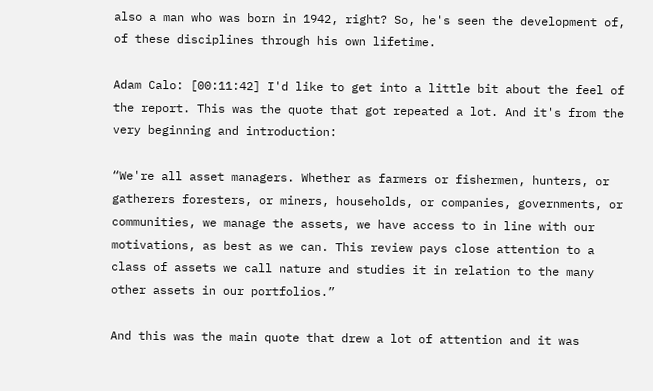also a man who was born in 1942, right? So, he's seen the development of, of these disciplines through his own lifetime.

Adam Calo: [00:11:42] I'd like to get into a little bit about the feel of the report. This was the quote that got repeated a lot. And it's from the very beginning and introduction:

“We're all asset managers. Whether as farmers or fishermen, hunters, or gatherers foresters, or miners, households, or companies, governments, or communities, we manage the assets, we have access to in line with our motivations, as best as we can. This review pays close attention to a class of assets we call nature and studies it in relation to the many other assets in our portfolios.”

And this was the main quote that drew a lot of attention and it was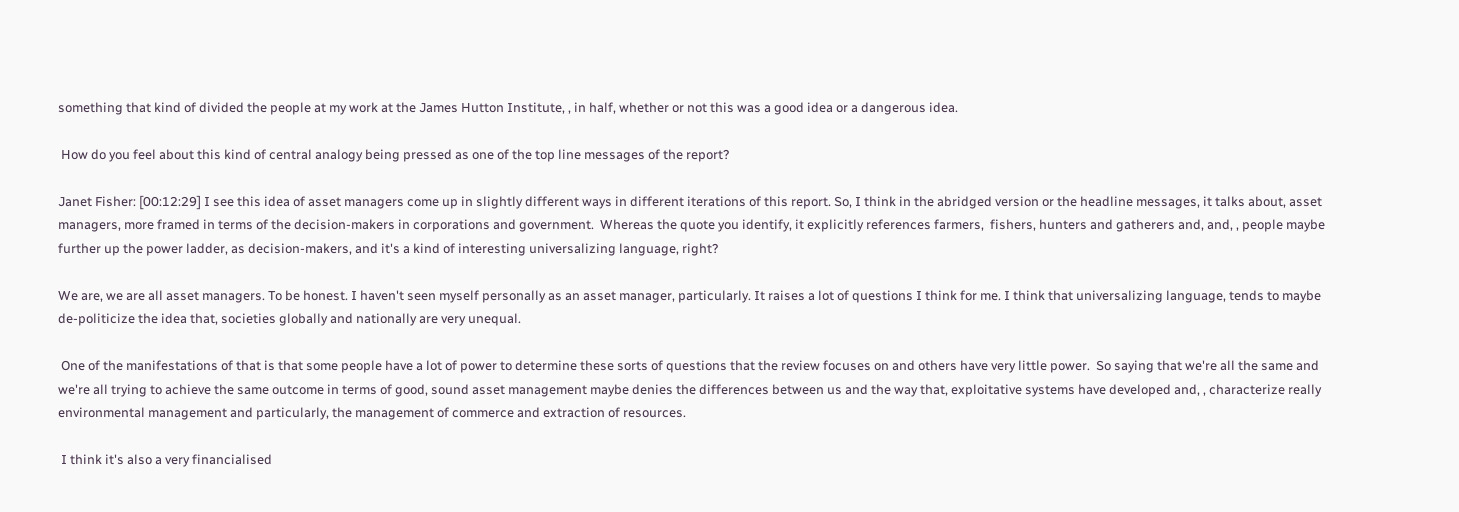something that kind of divided the people at my work at the James Hutton Institute, , in half, whether or not this was a good idea or a dangerous idea.

 How do you feel about this kind of central analogy being pressed as one of the top line messages of the report?

Janet Fisher: [00:12:29] I see this idea of asset managers come up in slightly different ways in different iterations of this report. So, I think in the abridged version or the headline messages, it talks about, asset managers, more framed in terms of the decision-makers in corporations and government.  Whereas the quote you identify, it explicitly references farmers,  fishers, hunters and gatherers and, and, , people maybe further up the power ladder, as decision-makers, and it's a kind of interesting universalizing language, right?

We are, we are all asset managers. To be honest. I haven't seen myself personally as an asset manager, particularly. It raises a lot of questions I think for me. I think that universalizing language, tends to maybe de-politicize the idea that, societies globally and nationally are very unequal.

 One of the manifestations of that is that some people have a lot of power to determine these sorts of questions that the review focuses on and others have very little power.  So saying that we're all the same and we're all trying to achieve the same outcome in terms of good, sound asset management maybe denies the differences between us and the way that, exploitative systems have developed and, , characterize really environmental management and particularly, the management of commerce and extraction of resources.

 I think it's also a very financialised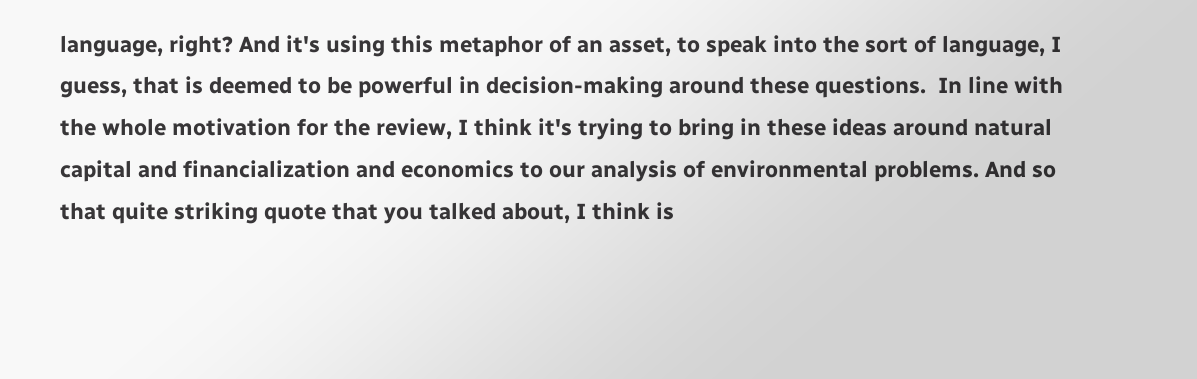language, right? And it's using this metaphor of an asset, to speak into the sort of language, I guess, that is deemed to be powerful in decision-making around these questions.  In line with the whole motivation for the review, I think it's trying to bring in these ideas around natural capital and financialization and economics to our analysis of environmental problems. And so that quite striking quote that you talked about, I think is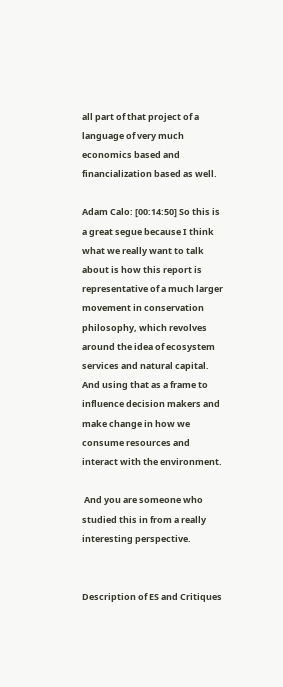all part of that project of a language of very much economics based and financialization based as well.

Adam Calo: [00:14:50] So this is a great segue because I think what we really want to talk about is how this report is representative of a much larger movement in conservation philosophy, which revolves around the idea of ecosystem services and natural capital. And using that as a frame to influence decision makers and make change in how we consume resources and interact with the environment.

 And you are someone who studied this in from a really interesting perspective.


Description of ES and Critiques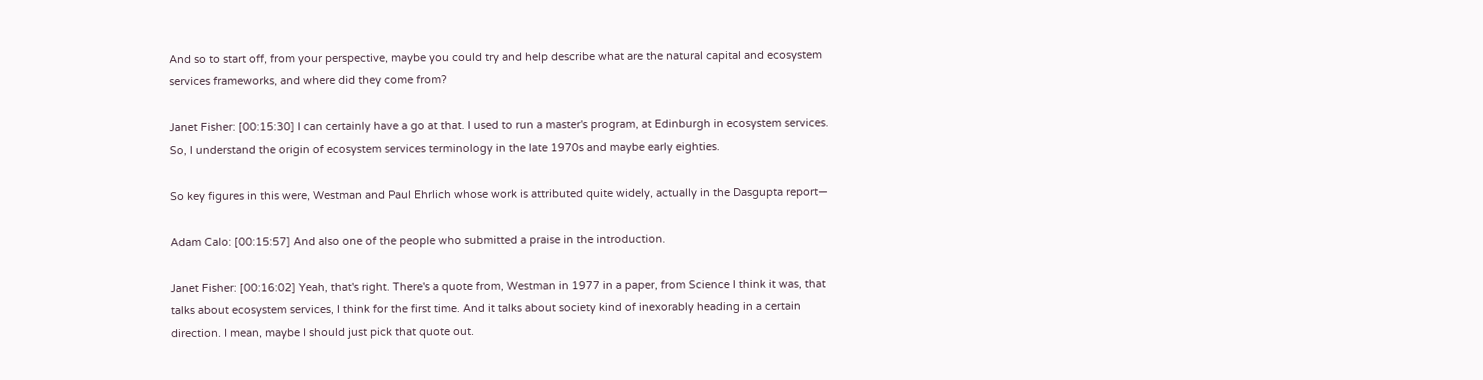And so to start off, from your perspective, maybe you could try and help describe what are the natural capital and ecosystem services frameworks, and where did they come from?

Janet Fisher: [00:15:30] I can certainly have a go at that. I used to run a master's program, at Edinburgh in ecosystem services. So, I understand the origin of ecosystem services terminology in the late 1970s and maybe early eighties.

So key figures in this were, Westman and Paul Ehrlich whose work is attributed quite widely, actually in the Dasgupta report—

Adam Calo: [00:15:57] And also one of the people who submitted a praise in the introduction.

Janet Fisher: [00:16:02] Yeah, that's right. There's a quote from, Westman in 1977 in a paper, from Science I think it was, that talks about ecosystem services, I think for the first time. And it talks about society kind of inexorably heading in a certain direction. I mean, maybe I should just pick that quote out.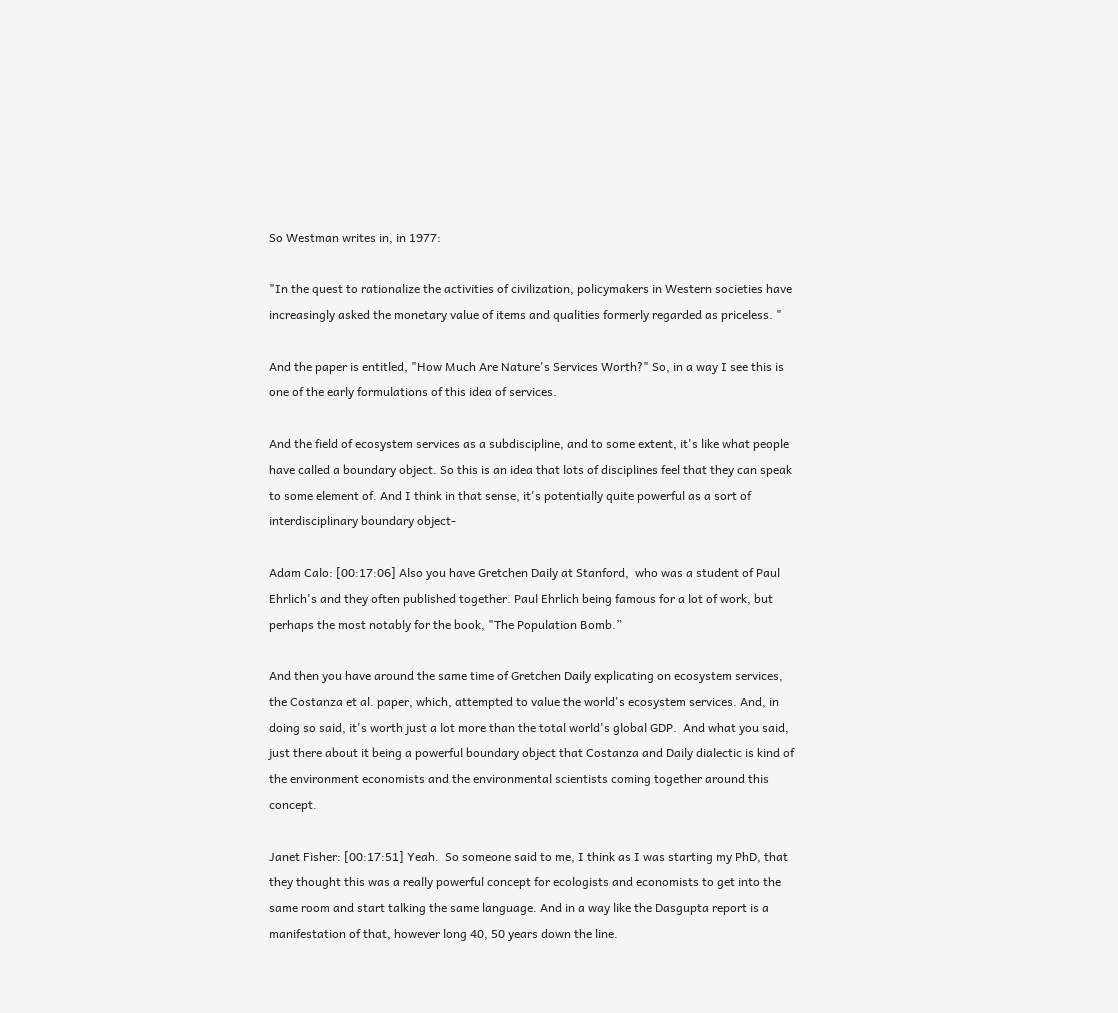So Westman writes in, in 1977:

"In the quest to rationalize the activities of civilization, policymakers in Western societies have increasingly asked the monetary value of items and qualities formerly regarded as priceless. "

And the paper is entitled, "How Much Are Nature's Services Worth?" So, in a way I see this is one of the early formulations of this idea of services.

And the field of ecosystem services as a subdiscipline, and to some extent, it's like what people have called a boundary object. So this is an idea that lots of disciplines feel that they can speak to some element of. And I think in that sense, it's potentially quite powerful as a sort of interdisciplinary boundary object-

Adam Calo: [00:17:06] Also you have Gretchen Daily at Stanford,  who was a student of Paul Ehrlich's and they often published together. Paul Ehrlich being famous for a lot of work, but perhaps the most notably for the book, "The Population Bomb.”

And then you have around the same time of Gretchen Daily explicating on ecosystem services, the Costanza et al. paper, which, attempted to value the world's ecosystem services. And, in doing so said, it's worth just a lot more than the total world's global GDP.  And what you said, just there about it being a powerful boundary object that Costanza and Daily dialectic is kind of the environment economists and the environmental scientists coming together around this concept.

Janet Fisher: [00:17:51] Yeah.  So someone said to me, I think as I was starting my PhD, that they thought this was a really powerful concept for ecologists and economists to get into the same room and start talking the same language. And in a way like the Dasgupta report is a manifestation of that, however long 40, 50 years down the line.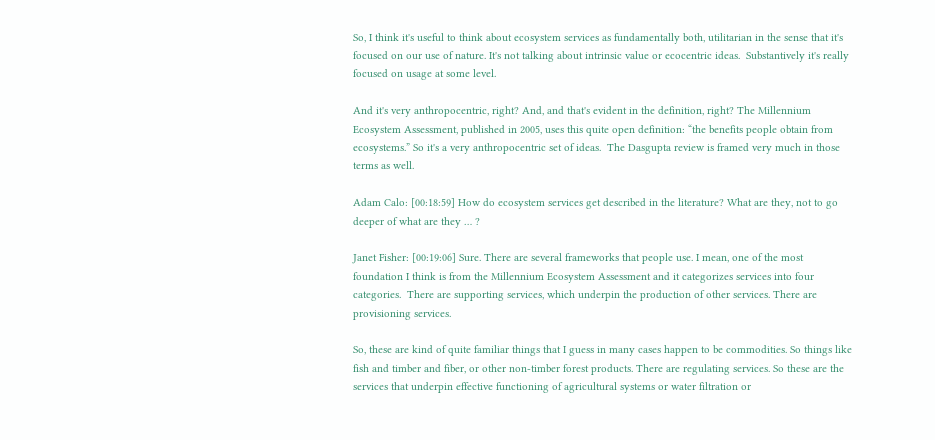So, I think it's useful to think about ecosystem services as fundamentally both, utilitarian in the sense that it's focused on our use of nature. It's not talking about intrinsic value or ecocentric ideas.  Substantively it's really focused on usage at some level.

And it's very anthropocentric, right? And, and that's evident in the definition, right? The Millennium Ecosystem Assessment, published in 2005, uses this quite open definition: “the benefits people obtain from ecosystems.” So it's a very anthropocentric set of ideas.  The Dasgupta review is framed very much in those terms as well.

Adam Calo: [00:18:59] How do ecosystem services get described in the literature? What are they, not to go deeper of what are they … ?

Janet Fisher: [00:19:06] Sure. There are several frameworks that people use. I mean, one of the most foundation I think is from the Millennium Ecosystem Assessment and it categorizes services into four categories.  There are supporting services, which underpin the production of other services. There are provisioning services.

So, these are kind of quite familiar things that I guess in many cases happen to be commodities. So things like fish and timber and fiber, or other non-timber forest products. There are regulating services. So these are the services that underpin effective functioning of agricultural systems or water filtration or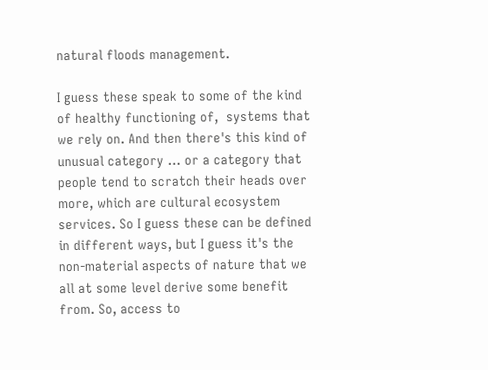natural floods management.

I guess these speak to some of the kind of healthy functioning of,  systems that we rely on. And then there's this kind of unusual category … or a category that people tend to scratch their heads over more, which are cultural ecosystem services. So I guess these can be defined in different ways, but I guess it's the non-material aspects of nature that we all at some level derive some benefit from. So, access to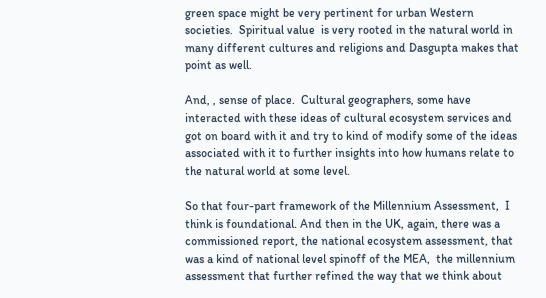green space might be very pertinent for urban Western societies.  Spiritual value  is very rooted in the natural world in many different cultures and religions and Dasgupta makes that point as well.

And, , sense of place.  Cultural geographers, some have interacted with these ideas of cultural ecosystem services and got on board with it and try to kind of modify some of the ideas associated with it to further insights into how humans relate to the natural world at some level.

So that four-part framework of the Millennium Assessment,  I think is foundational. And then in the UK, again, there was a commissioned report, the national ecosystem assessment, that was a kind of national level spinoff of the MEA,  the millennium assessment that further refined the way that we think about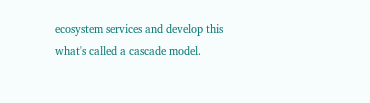ecosystem services and develop this what's called a cascade model.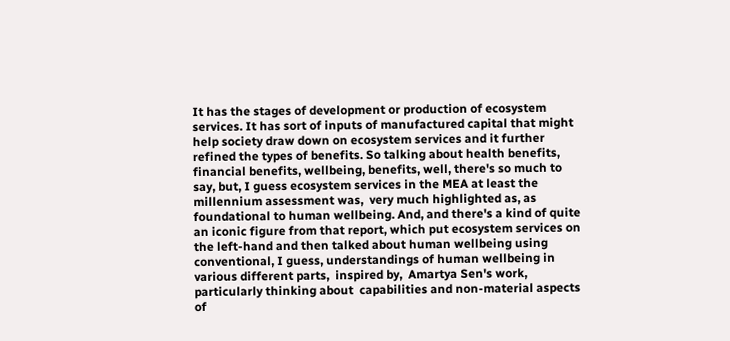It has the stages of development or production of ecosystem services. It has sort of inputs of manufactured capital that might help society draw down on ecosystem services and it further refined the types of benefits. So talking about health benefits, financial benefits, wellbeing, benefits, well, there's so much to say, but, I guess ecosystem services in the MEA at least the millennium assessment was,  very much highlighted as, as foundational to human wellbeing. And, and there's a kind of quite an iconic figure from that report, which put ecosystem services on the left-hand and then talked about human wellbeing using  conventional, I guess, understandings of human wellbeing in various different parts,  inspired by,  Amartya Sen's work,  particularly thinking about  capabilities and non-material aspects of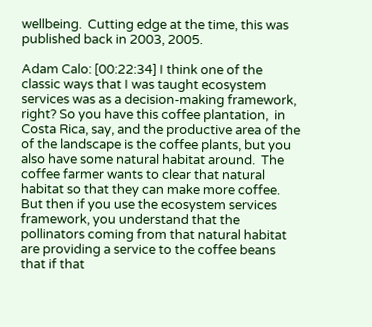wellbeing.  Cutting edge at the time, this was published back in 2003, 2005.

Adam Calo: [00:22:34] I think one of the classic ways that I was taught ecosystem services was as a decision-making framework, right? So you have this coffee plantation,  in Costa Rica, say, and the productive area of the of the landscape is the coffee plants, but you also have some natural habitat around.  The coffee farmer wants to clear that natural habitat so that they can make more coffee.  But then if you use the ecosystem services framework, you understand that the pollinators coming from that natural habitat are providing a service to the coffee beans that if that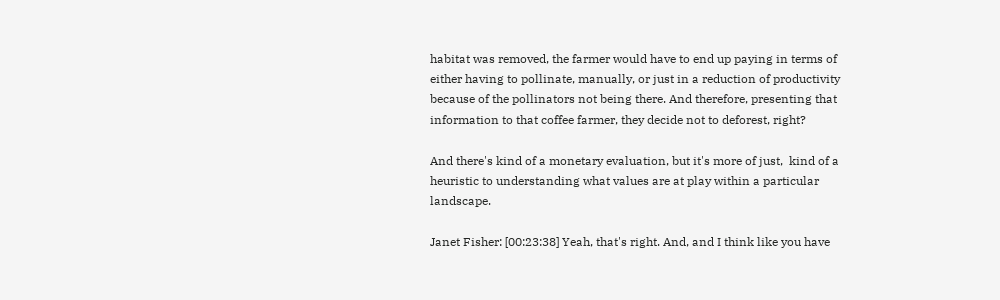habitat was removed, the farmer would have to end up paying in terms of either having to pollinate, manually, or just in a reduction of productivity because of the pollinators not being there. And therefore, presenting that information to that coffee farmer, they decide not to deforest, right?

And there's kind of a monetary evaluation, but it's more of just,  kind of a heuristic to understanding what values are at play within a particular landscape.

Janet Fisher: [00:23:38] Yeah, that's right. And, and I think like you have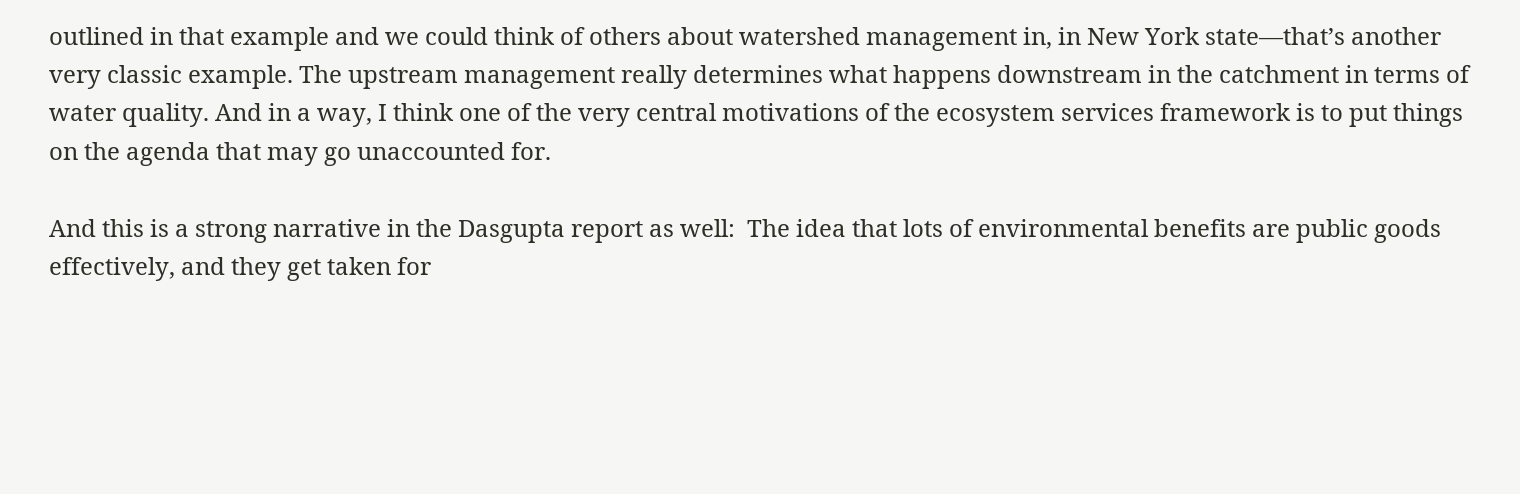outlined in that example and we could think of others about watershed management in, in New York state—that’s another very classic example. The upstream management really determines what happens downstream in the catchment in terms of water quality. And in a way, I think one of the very central motivations of the ecosystem services framework is to put things on the agenda that may go unaccounted for.

And this is a strong narrative in the Dasgupta report as well:  The idea that lots of environmental benefits are public goods effectively, and they get taken for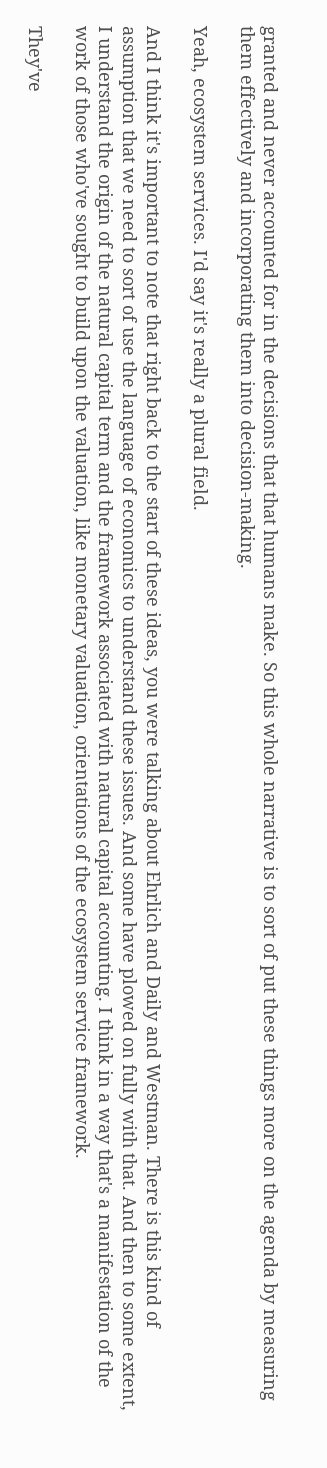granted and never accounted for in the decisions that that humans make. So this whole narrative is to sort of put these things more on the agenda by measuring them effectively and incorporating them into decision-making.

Yeah, ecosystem services. I'd say it's really a plural field.

And I think it's important to note that right back to the start of these ideas, you were talking about Ehrlich and Daily and Westman. There is this kind of assumption that we need to sort of use the language of economics to understand these issues. And some have plowed on fully with that. And then to some extent, I understand the origin of the natural capital term and the framework associated with natural capital accounting. I think in a way that's a manifestation of the work of those who've sought to build upon the valuation, like monetary valuation, orientations of the ecosystem service framework.

They've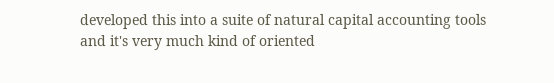developed this into a suite of natural capital accounting tools and it's very much kind of oriented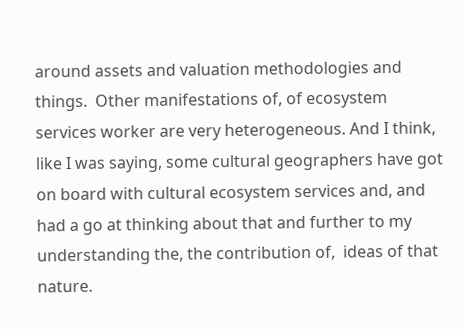around assets and valuation methodologies and things.  Other manifestations of, of ecosystem services worker are very heterogeneous. And I think, like I was saying, some cultural geographers have got on board with cultural ecosystem services and, and had a go at thinking about that and further to my understanding the, the contribution of,  ideas of that nature.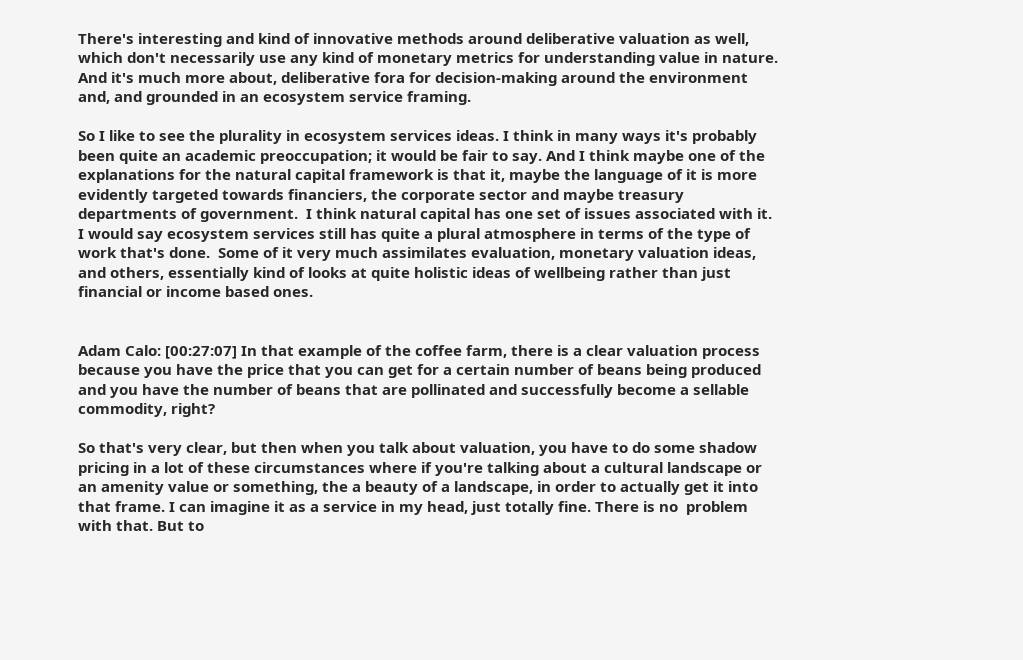There's interesting and kind of innovative methods around deliberative valuation as well, which don't necessarily use any kind of monetary metrics for understanding value in nature.  And it's much more about, deliberative fora for decision-making around the environment and, and grounded in an ecosystem service framing.

So I like to see the plurality in ecosystem services ideas. I think in many ways it's probably been quite an academic preoccupation; it would be fair to say. And I think maybe one of the explanations for the natural capital framework is that it, maybe the language of it is more evidently targeted towards financiers, the corporate sector and maybe treasury departments of government.  I think natural capital has one set of issues associated with it. I would say ecosystem services still has quite a plural atmosphere in terms of the type of work that's done.  Some of it very much assimilates evaluation, monetary valuation ideas, and others, essentially kind of looks at quite holistic ideas of wellbeing rather than just financial or income based ones.


Adam Calo: [00:27:07] In that example of the coffee farm, there is a clear valuation process because you have the price that you can get for a certain number of beans being produced and you have the number of beans that are pollinated and successfully become a sellable commodity, right?

So that's very clear, but then when you talk about valuation, you have to do some shadow pricing in a lot of these circumstances where if you're talking about a cultural landscape or an amenity value or something, the a beauty of a landscape, in order to actually get it into that frame. I can imagine it as a service in my head, just totally fine. There is no  problem with that. But to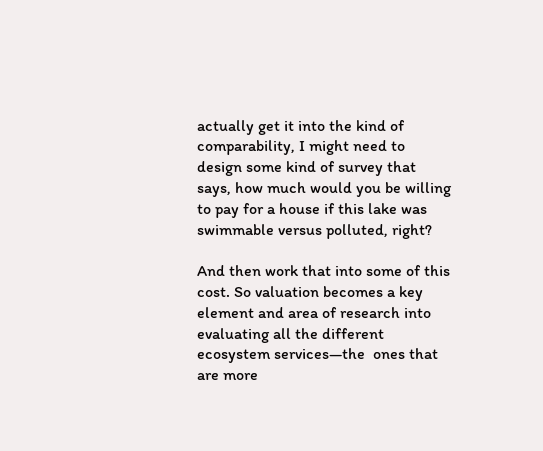actually get it into the kind of comparability, I might need to design some kind of survey that says, how much would you be willing to pay for a house if this lake was swimmable versus polluted, right?

And then work that into some of this cost. So valuation becomes a key element and area of research into evaluating all the different ecosystem services—the  ones that are more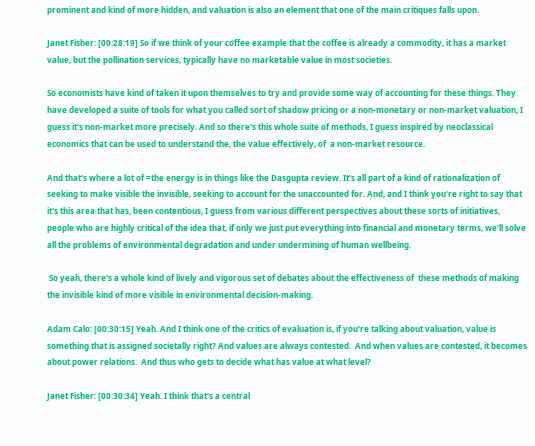prominent and kind of more hidden, and valuation is also an element that one of the main critiques falls upon.

Janet Fisher: [00:28:19] So if we think of your coffee example that the coffee is already a commodity, it has a market value, but the pollination services, typically have no marketable value in most societies.

So economists have kind of taken it upon themselves to try and provide some way of accounting for these things. They have developed a suite of tools for what you called sort of shadow pricing or a non-monetary or non-market valuation, I guess it's non-market more precisely. And so there's this whole suite of methods, I guess inspired by neoclassical economics that can be used to understand the, the value effectively, of  a non-market resource.

And that's where a lot of =the energy is in things like the Dasgupta review. It's all part of a kind of rationalization of seeking to make visible the invisible, seeking to account for the unaccounted for. And, and I think you're right to say that it's this area that has, been contentious, I guess from various different perspectives about these sorts of initiatives,  people who are highly critical of the idea that, if only we just put everything into financial and monetary terms, we'll solve all the problems of environmental degradation and under undermining of human wellbeing.

 So yeah, there's a whole kind of lively and vigorous set of debates about the effectiveness of  these methods of making the invisible kind of more visible in environmental decision-making.

Adam Calo: [00:30:15] Yeah. And I think one of the critics of evaluation is, if you're talking about valuation, value is something that is assigned societally right? And values are always contested.  And when values are contested, it becomes about power relations.  And thus who gets to decide what has value at what level?

Janet Fisher: [00:30:34] Yeah. I think that's a central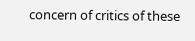concern of critics of these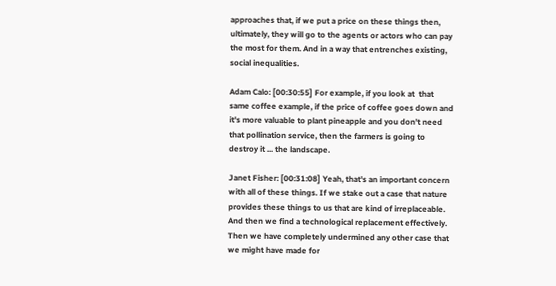approaches that, if we put a price on these things then, ultimately, they will go to the agents or actors who can pay the most for them. And in a way that entrenches existing, social inequalities.

Adam Calo: [00:30:55] For example, if you look at  that same coffee example, if the price of coffee goes down and it's more valuable to plant pineapple and you don't need that pollination service, then the farmers is going to destroy it ... the landscape.

Janet Fisher: [00:31:08] Yeah, that's an important concern with all of these things. If we stake out a case that nature provides these things to us that are kind of irreplaceable. And then we find a technological replacement effectively. Then we have completely undermined any other case that we might have made for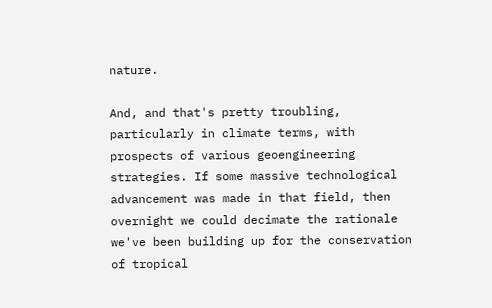nature.

And, and that's pretty troubling, particularly in climate terms, with prospects of various geoengineering strategies. If some massive technological advancement was made in that field, then overnight we could decimate the rationale we've been building up for the conservation of tropical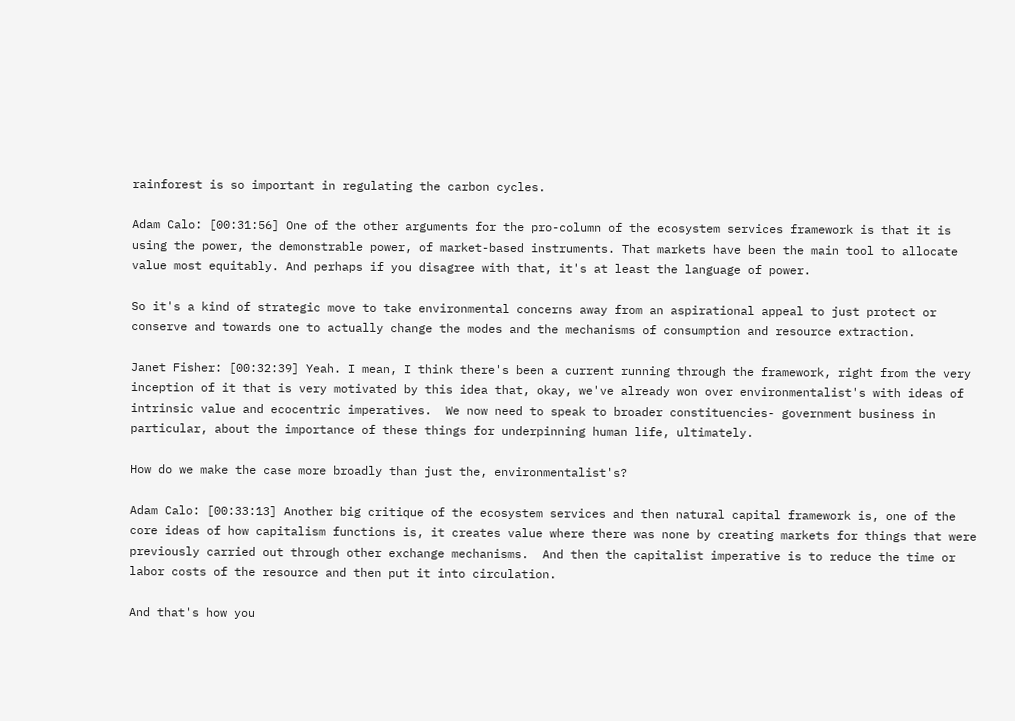rainforest is so important in regulating the carbon cycles.

Adam Calo: [00:31:56] One of the other arguments for the pro-column of the ecosystem services framework is that it is using the power, the demonstrable power, of market-based instruments. That markets have been the main tool to allocate value most equitably. And perhaps if you disagree with that, it's at least the language of power.

So it's a kind of strategic move to take environmental concerns away from an aspirational appeal to just protect or conserve and towards one to actually change the modes and the mechanisms of consumption and resource extraction.

Janet Fisher: [00:32:39] Yeah. I mean, I think there's been a current running through the framework, right from the very inception of it that is very motivated by this idea that, okay, we've already won over environmentalist's with ideas of intrinsic value and ecocentric imperatives.  We now need to speak to broader constituencies- government business in particular, about the importance of these things for underpinning human life, ultimately.

How do we make the case more broadly than just the, environmentalist's?

Adam Calo: [00:33:13] Another big critique of the ecosystem services and then natural capital framework is, one of the core ideas of how capitalism functions is, it creates value where there was none by creating markets for things that were previously carried out through other exchange mechanisms.  And then the capitalist imperative is to reduce the time or labor costs of the resource and then put it into circulation.

And that's how you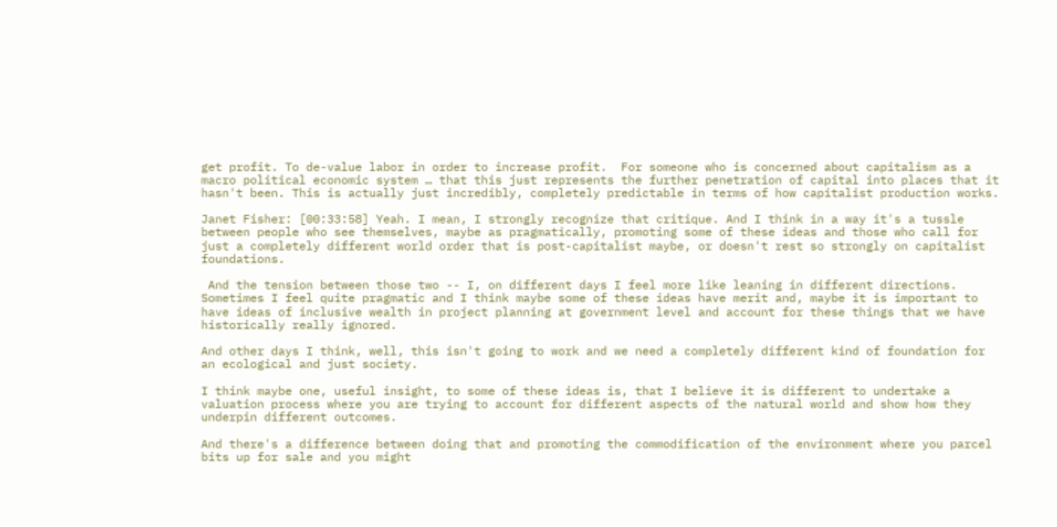get profit. To de-value labor in order to increase profit.  For someone who is concerned about capitalism as a macro political economic system … that this just represents the further penetration of capital into places that it hasn't been. This is actually just incredibly, completely predictable in terms of how capitalist production works.

Janet Fisher: [00:33:58] Yeah. I mean, I strongly recognize that critique. And I think in a way it's a tussle between people who see themselves, maybe as pragmatically, promoting some of these ideas and those who call for just a completely different world order that is post-capitalist maybe, or doesn't rest so strongly on capitalist foundations.

 And the tension between those two -- I, on different days I feel more like leaning in different directions. Sometimes I feel quite pragmatic and I think maybe some of these ideas have merit and, maybe it is important to have ideas of inclusive wealth in project planning at government level and account for these things that we have historically really ignored.

And other days I think, well, this isn't going to work and we need a completely different kind of foundation for an ecological and just society.

I think maybe one, useful insight, to some of these ideas is, that I believe it is different to undertake a valuation process where you are trying to account for different aspects of the natural world and show how they underpin different outcomes.

And there's a difference between doing that and promoting the commodification of the environment where you parcel bits up for sale and you might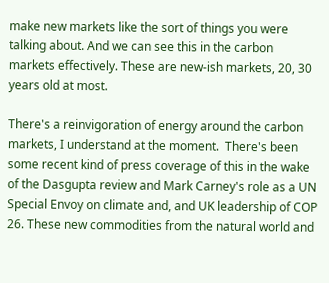make new markets like the sort of things you were talking about. And we can see this in the carbon markets effectively. These are new-ish markets, 20, 30 years old at most.

There's a reinvigoration of energy around the carbon markets, I understand at the moment.  There's been some recent kind of press coverage of this in the wake of the Dasgupta review and Mark Carney's role as a UN Special Envoy on climate and, and UK leadership of COP 26. These new commodities from the natural world and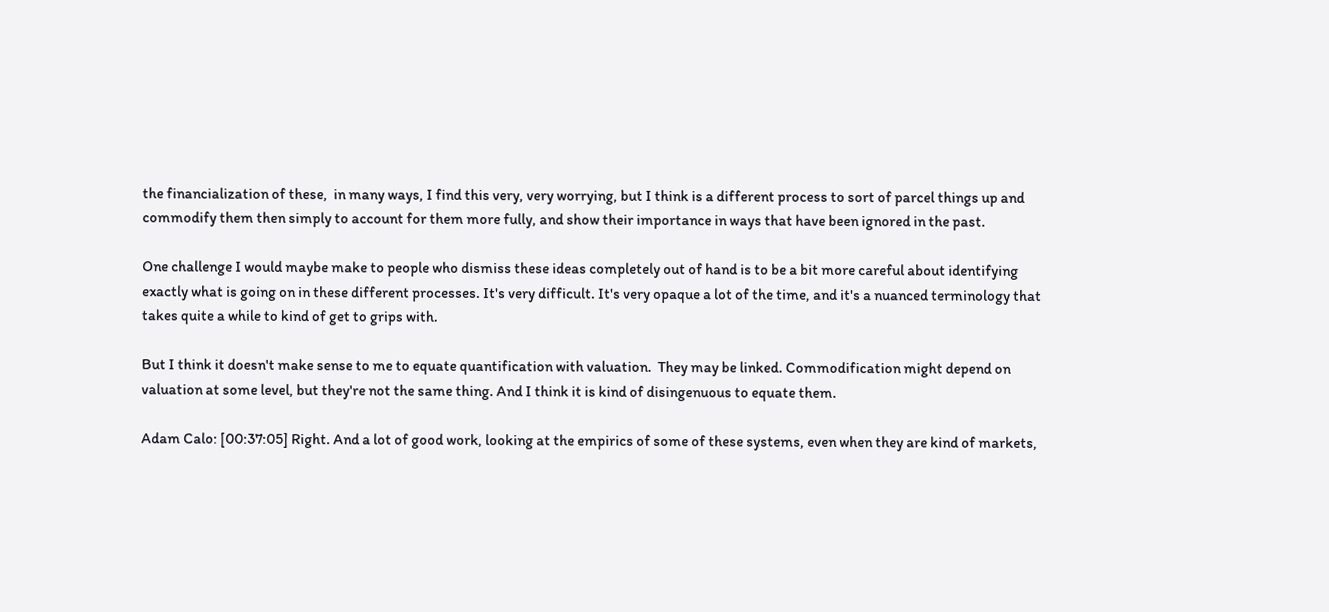the financialization of these,  in many ways, I find this very, very worrying, but I think is a different process to sort of parcel things up and commodify them then simply to account for them more fully, and show their importance in ways that have been ignored in the past.

One challenge I would maybe make to people who dismiss these ideas completely out of hand is to be a bit more careful about identifying exactly what is going on in these different processes. It's very difficult. It's very opaque a lot of the time, and it's a nuanced terminology that takes quite a while to kind of get to grips with.

But I think it doesn't make sense to me to equate quantification with valuation.  They may be linked. Commodification might depend on valuation at some level, but they're not the same thing. And I think it is kind of disingenuous to equate them.

Adam Calo: [00:37:05] Right. And a lot of good work, looking at the empirics of some of these systems, even when they are kind of markets,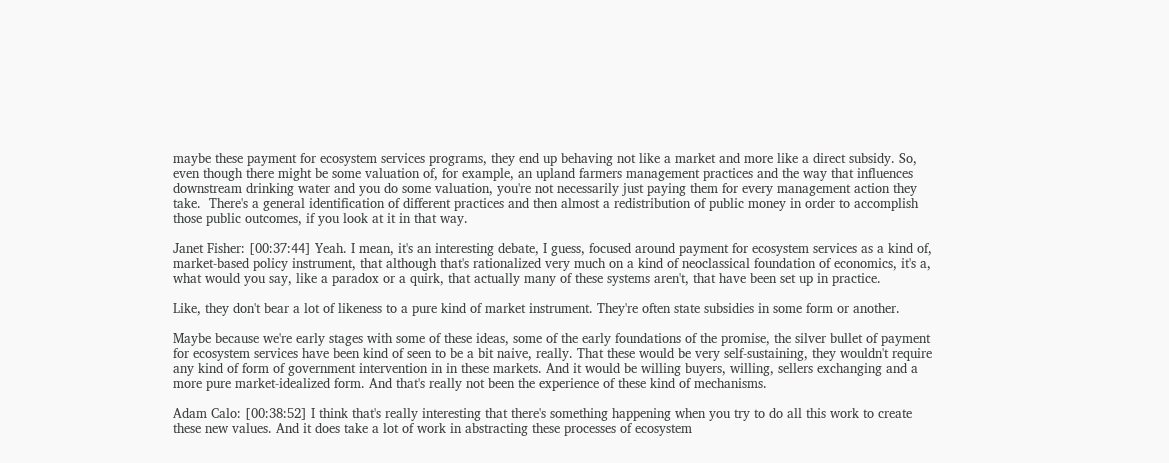maybe these payment for ecosystem services programs, they end up behaving not like a market and more like a direct subsidy. So, even though there might be some valuation of, for example, an upland farmers management practices and the way that influences downstream drinking water and you do some valuation, you're not necessarily just paying them for every management action they take.  There's a general identification of different practices and then almost a redistribution of public money in order to accomplish those public outcomes, if you look at it in that way.

Janet Fisher: [00:37:44] Yeah. I mean, it's an interesting debate, I guess, focused around payment for ecosystem services as a kind of, market-based policy instrument, that although that's rationalized very much on a kind of neoclassical foundation of economics, it's a, what would you say, like a paradox or a quirk, that actually many of these systems aren't, that have been set up in practice.

Like, they don't bear a lot of likeness to a pure kind of market instrument. They're often state subsidies in some form or another.

Maybe because we're early stages with some of these ideas, some of the early foundations of the promise, the silver bullet of payment for ecosystem services have been kind of seen to be a bit naive, really. That these would be very self-sustaining, they wouldn't require any kind of form of government intervention in in these markets. And it would be willing buyers, willing, sellers exchanging and a more pure market-idealized form. And that's really not been the experience of these kind of mechanisms.

Adam Calo: [00:38:52] I think that's really interesting that there's something happening when you try to do all this work to create these new values. And it does take a lot of work in abstracting these processes of ecosystem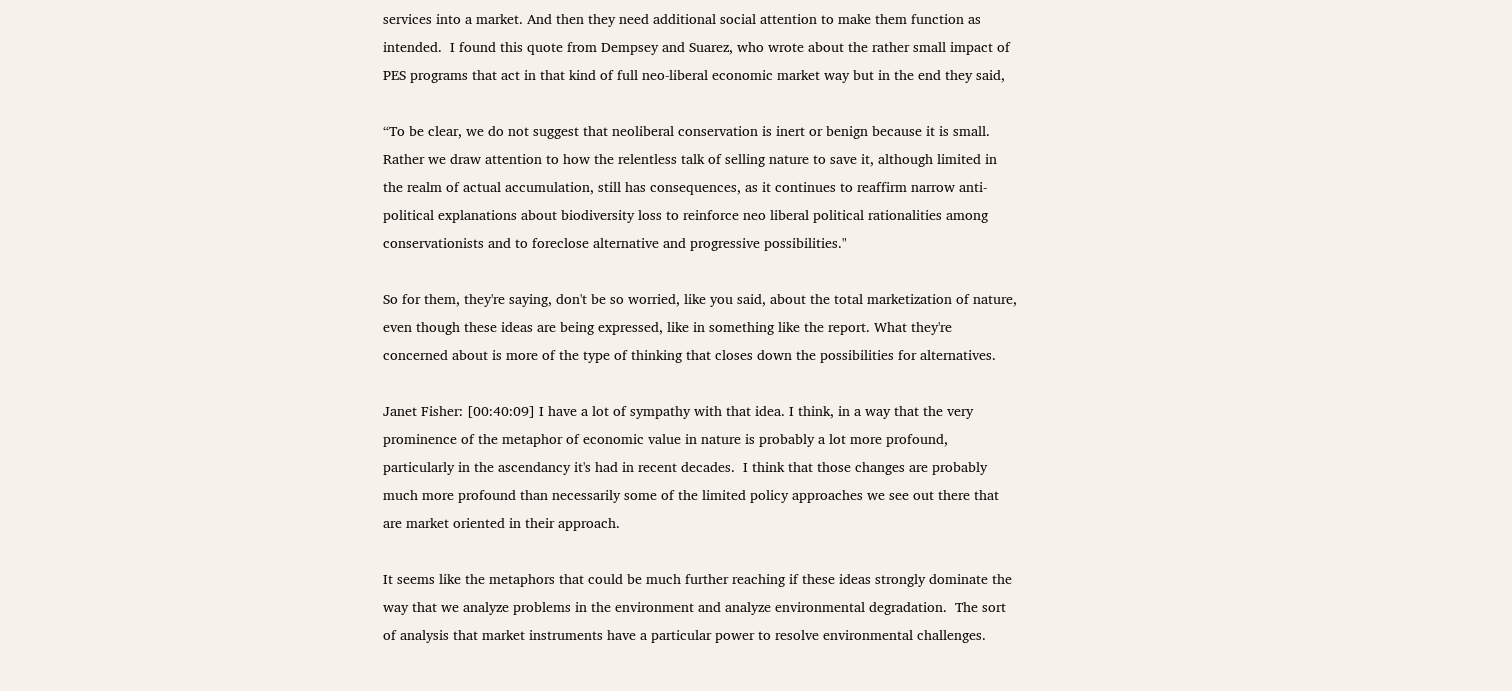services into a market. And then they need additional social attention to make them function as intended.  I found this quote from Dempsey and Suarez, who wrote about the rather small impact of PES programs that act in that kind of full neo-liberal economic market way but in the end they said,

“To be clear, we do not suggest that neoliberal conservation is inert or benign because it is small. Rather we draw attention to how the relentless talk of selling nature to save it, although limited in the realm of actual accumulation, still has consequences, as it continues to reaffirm narrow anti-political explanations about biodiversity loss to reinforce neo liberal political rationalities among conservationists and to foreclose alternative and progressive possibilities."

So for them, they're saying, don't be so worried, like you said, about the total marketization of nature, even though these ideas are being expressed, like in something like the report. What they're concerned about is more of the type of thinking that closes down the possibilities for alternatives.

Janet Fisher: [00:40:09] I have a lot of sympathy with that idea. I think, in a way that the very prominence of the metaphor of economic value in nature is probably a lot more profound, particularly in the ascendancy it's had in recent decades.  I think that those changes are probably much more profound than necessarily some of the limited policy approaches we see out there that are market oriented in their approach.

It seems like the metaphors that could be much further reaching if these ideas strongly dominate the way that we analyze problems in the environment and analyze environmental degradation.  The sort of analysis that market instruments have a particular power to resolve environmental challenges.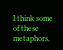I think some of these metaphors,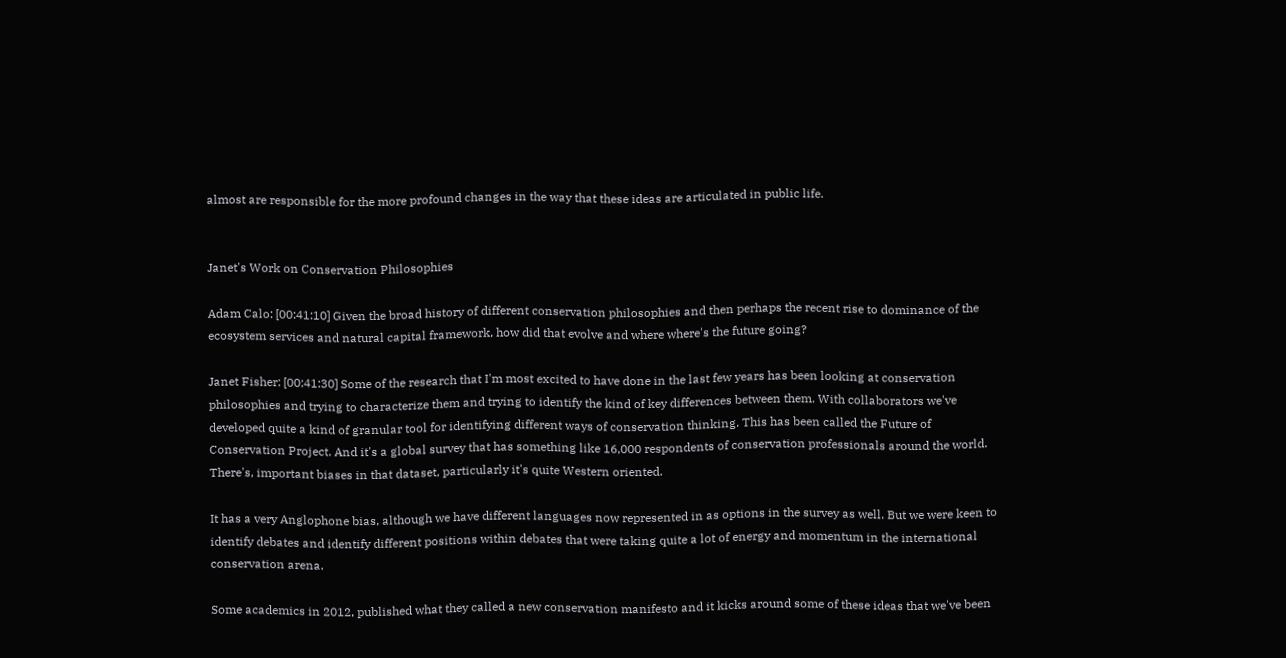almost are responsible for the more profound changes in the way that these ideas are articulated in public life.


Janet's Work on Conservation Philosophies

Adam Calo: [00:41:10] Given the broad history of different conservation philosophies and then perhaps the recent rise to dominance of the ecosystem services and natural capital framework, how did that evolve and where where's the future going?

Janet Fisher: [00:41:30] Some of the research that I'm most excited to have done in the last few years has been looking at conservation philosophies and trying to characterize them and trying to identify the kind of key differences between them. With collaborators we've developed quite a kind of granular tool for identifying different ways of conservation thinking. This has been called the Future of Conservation Project. And it's a global survey that has something like 16,000 respondents of conservation professionals around the world.  There's, important biases in that dataset, particularly it's quite Western oriented.

It has a very Anglophone bias, although we have different languages now represented in as options in the survey as well. But we were keen to identify debates and identify different positions within debates that were taking quite a lot of energy and momentum in the international conservation arena.

Some academics in 2012, published what they called a new conservation manifesto and it kicks around some of these ideas that we've been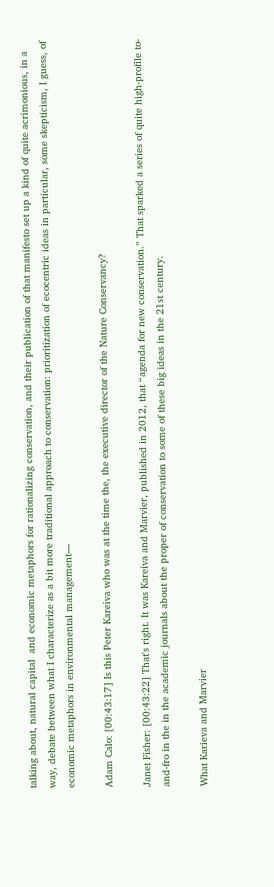talking about, natural capital  and economic metaphors for rationalizing conservation, and their publication of that manifesto set up a kind of quite acrimonious, in a way, debate between what I characterize as a bit more traditional approach to conservation: prioritization of ecocentric ideas in particular, some skepticism, I guess, of economic metaphors in environmental management—

Adam Calo: [00:43:17] Is this Peter Kareiva who was at the time the, the executive director of the Nature Conservancy?

Janet Fisher: [00:43:22] That's right. It was Kareiva and Marvier, published in 2012, that “agenda for new conservation.” That sparked a series of quite high-profile to-and-fro in the in the academic journals about the proper of conservation to some of these big ideas in the 21st century.

What Karieva and Marvier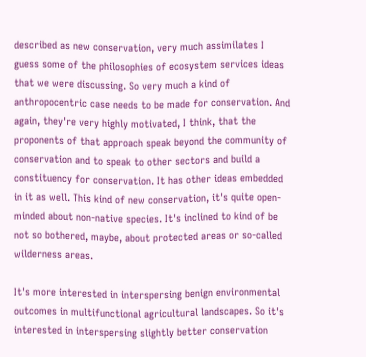described as new conservation, very much assimilates I guess some of the philosophies of ecosystem services ideas that we were discussing. So very much a kind of anthropocentric case needs to be made for conservation. And again, they're very highly motivated, I think, that the proponents of that approach speak beyond the community of conservation and to speak to other sectors and build a constituency for conservation. It has other ideas embedded in it as well. This kind of new conservation, it's quite open-minded about non-native species. It's inclined to kind of be not so bothered, maybe, about protected areas or so-called wilderness areas.

It's more interested in interspersing benign environmental outcomes in multifunctional agricultural landscapes. So it's interested in interspersing slightly better conservation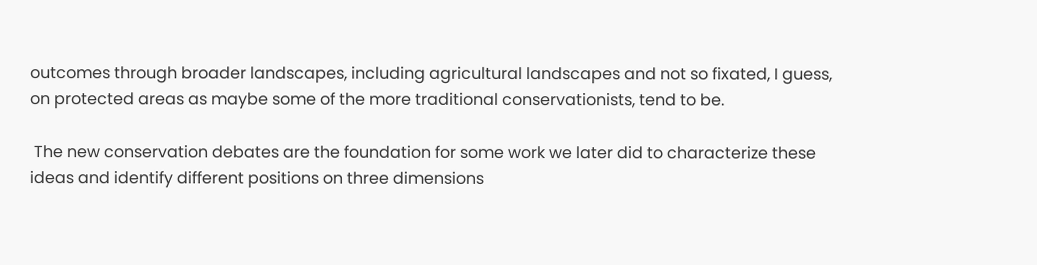outcomes through broader landscapes, including agricultural landscapes and not so fixated, I guess, on protected areas as maybe some of the more traditional conservationists, tend to be.

 The new conservation debates are the foundation for some work we later did to characterize these ideas and identify different positions on three dimensions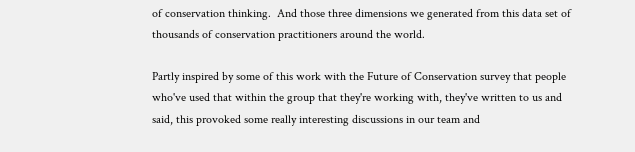of conservation thinking.  And those three dimensions we generated from this data set of thousands of conservation practitioners around the world.

Partly inspired by some of this work with the Future of Conservation survey that people who've used that within the group that they're working with, they've written to us and said, this provoked some really interesting discussions in our team and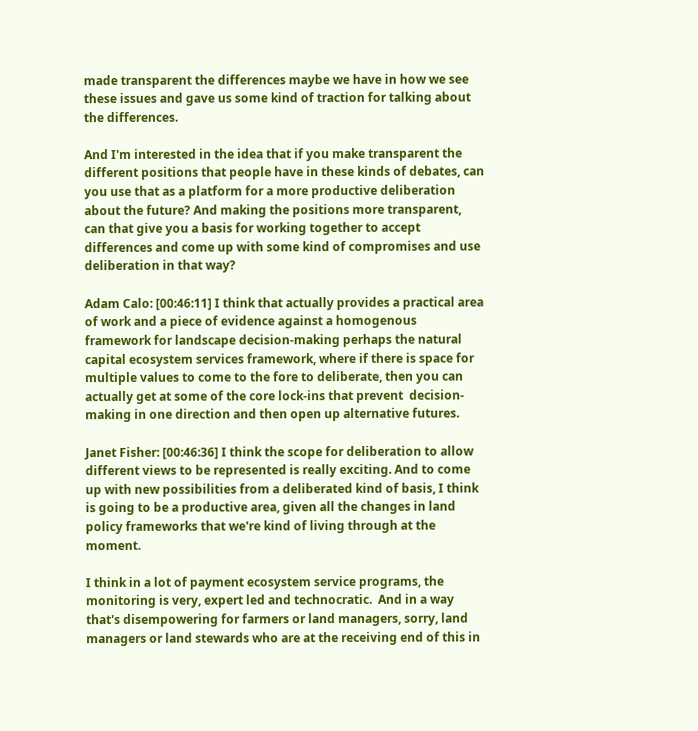made transparent the differences maybe we have in how we see these issues and gave us some kind of traction for talking about the differences.

And I'm interested in the idea that if you make transparent the different positions that people have in these kinds of debates, can you use that as a platform for a more productive deliberation about the future? And making the positions more transparent, can that give you a basis for working together to accept differences and come up with some kind of compromises and use deliberation in that way?

Adam Calo: [00:46:11] I think that actually provides a practical area of work and a piece of evidence against a homogenous framework for landscape decision-making perhaps the natural capital ecosystem services framework, where if there is space for multiple values to come to the fore to deliberate, then you can actually get at some of the core lock-ins that prevent  decision-making in one direction and then open up alternative futures.

Janet Fisher: [00:46:36] I think the scope for deliberation to allow different views to be represented is really exciting. And to come up with new possibilities from a deliberated kind of basis, I think is going to be a productive area, given all the changes in land policy frameworks that we're kind of living through at the moment.

I think in a lot of payment ecosystem service programs, the monitoring is very, expert led and technocratic.  And in a way that's disempowering for farmers or land managers, sorry, land managers or land stewards who are at the receiving end of this in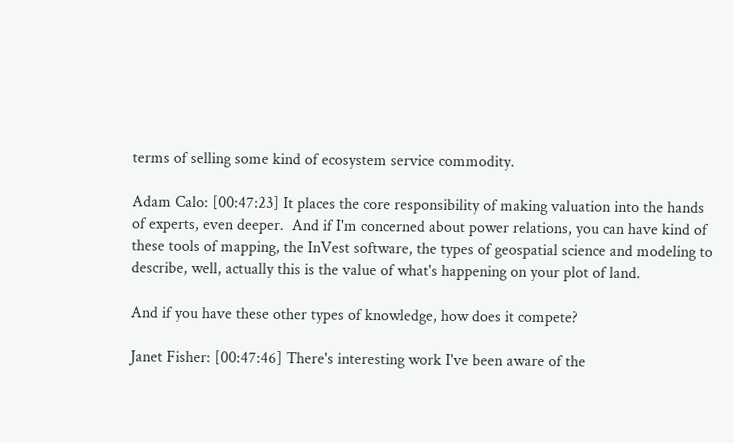terms of selling some kind of ecosystem service commodity.

Adam Calo: [00:47:23] It places the core responsibility of making valuation into the hands of experts, even deeper.  And if I'm concerned about power relations, you can have kind of these tools of mapping, the InVest software, the types of geospatial science and modeling to describe, well, actually this is the value of what's happening on your plot of land.

And if you have these other types of knowledge, how does it compete?

Janet Fisher: [00:47:46] There's interesting work I've been aware of the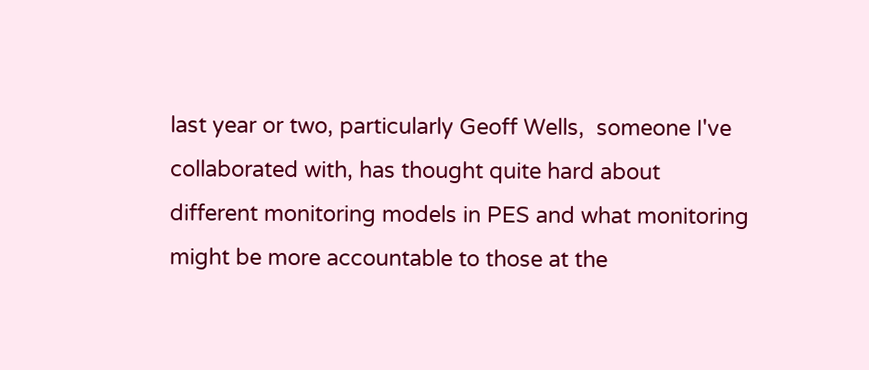last year or two, particularly Geoff Wells,  someone I've collaborated with, has thought quite hard about different monitoring models in PES and what monitoring might be more accountable to those at the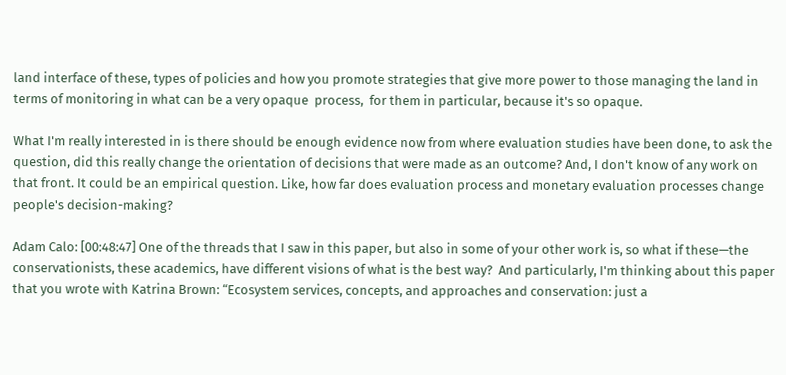land interface of these, types of policies and how you promote strategies that give more power to those managing the land in terms of monitoring in what can be a very opaque  process,  for them in particular, because it's so opaque.

What I'm really interested in is there should be enough evidence now from where evaluation studies have been done, to ask the question, did this really change the orientation of decisions that were made as an outcome? And, I don't know of any work on that front. It could be an empirical question. Like, how far does evaluation process and monetary evaluation processes change people's decision-making?

Adam Calo: [00:48:47] One of the threads that I saw in this paper, but also in some of your other work is, so what if these—the conservationists, these academics, have different visions of what is the best way?  And particularly, I'm thinking about this paper that you wrote with Katrina Brown: “Ecosystem services, concepts, and approaches and conservation: just a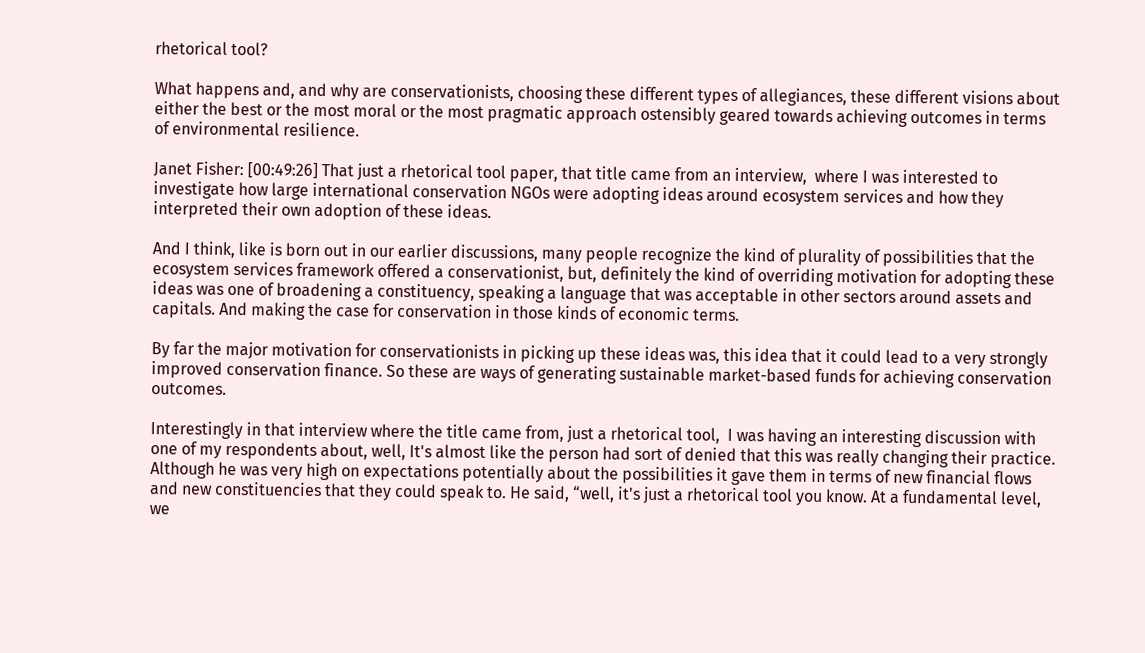rhetorical tool?

What happens and, and why are conservationists, choosing these different types of allegiances, these different visions about either the best or the most moral or the most pragmatic approach ostensibly geared towards achieving outcomes in terms of environmental resilience.

Janet Fisher: [00:49:26] That just a rhetorical tool paper, that title came from an interview,  where I was interested to investigate how large international conservation NGOs were adopting ideas around ecosystem services and how they interpreted their own adoption of these ideas.

And I think, like is born out in our earlier discussions, many people recognize the kind of plurality of possibilities that the ecosystem services framework offered a conservationist, but, definitely the kind of overriding motivation for adopting these ideas was one of broadening a constituency, speaking a language that was acceptable in other sectors around assets and capitals. And making the case for conservation in those kinds of economic terms.

By far the major motivation for conservationists in picking up these ideas was, this idea that it could lead to a very strongly improved conservation finance. So these are ways of generating sustainable market-based funds for achieving conservation outcomes.

Interestingly in that interview where the title came from, just a rhetorical tool,  I was having an interesting discussion with one of my respondents about, well, It's almost like the person had sort of denied that this was really changing their practice.  Although he was very high on expectations potentially about the possibilities it gave them in terms of new financial flows and new constituencies that they could speak to. He said, “well, it's just a rhetorical tool you know. At a fundamental level, we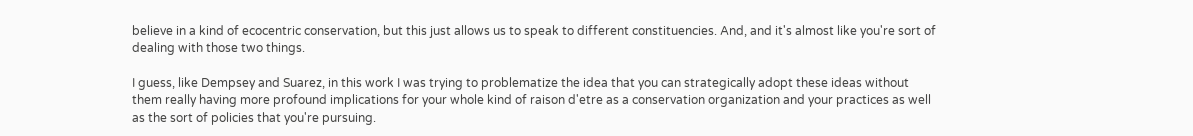believe in a kind of ecocentric conservation, but this just allows us to speak to different constituencies. And, and it's almost like you're sort of dealing with those two things.

I guess, like Dempsey and Suarez, in this work I was trying to problematize the idea that you can strategically adopt these ideas without them really having more profound implications for your whole kind of raison d'etre as a conservation organization and your practices as well as the sort of policies that you're pursuing.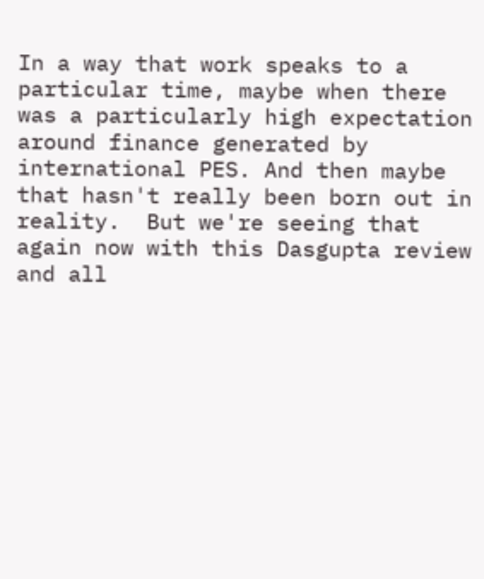In a way that work speaks to a particular time, maybe when there was a particularly high expectation around finance generated by international PES. And then maybe that hasn't really been born out in reality.  But we're seeing that again now with this Dasgupta review and all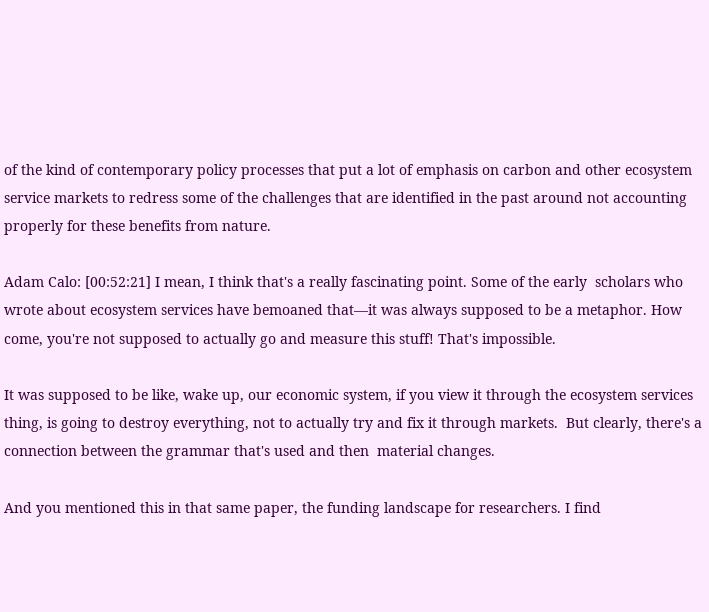of the kind of contemporary policy processes that put a lot of emphasis on carbon and other ecosystem service markets to redress some of the challenges that are identified in the past around not accounting properly for these benefits from nature.

Adam Calo: [00:52:21] I mean, I think that's a really fascinating point. Some of the early  scholars who wrote about ecosystem services have bemoaned that—it was always supposed to be a metaphor. How come, you're not supposed to actually go and measure this stuff! That's impossible.

It was supposed to be like, wake up, our economic system, if you view it through the ecosystem services thing, is going to destroy everything, not to actually try and fix it through markets.  But clearly, there's a connection between the grammar that's used and then  material changes.

And you mentioned this in that same paper, the funding landscape for researchers. I find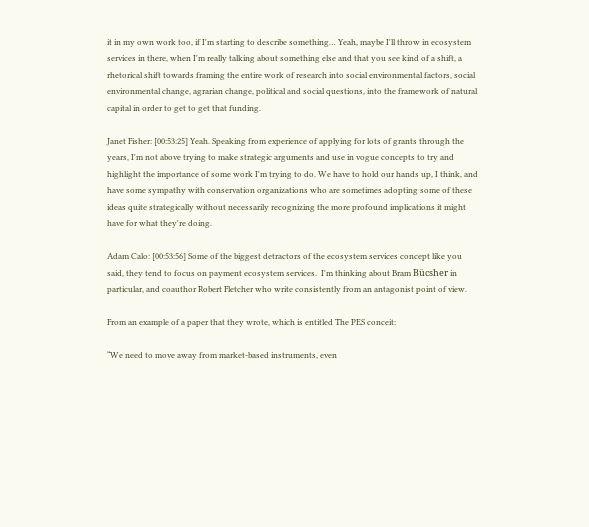it in my own work too, if I'm starting to describe something… Yeah, maybe I'll throw in ecosystem services in there, when I'm really talking about something else and that you see kind of a shift, a rhetorical shift towards framing the entire work of research into social environmental factors, social environmental change, agrarian change, political and social questions, into the framework of natural capital in order to get to get that funding.

Janet Fisher: [00:53:25] Yeah. Speaking from experience of applying for lots of grants through the years, I'm not above trying to make strategic arguments and use in vogue concepts to try and highlight the importance of some work I'm trying to do. We have to hold our hands up, I think, and have some sympathy with conservation organizations who are sometimes adopting some of these ideas quite strategically without necessarily recognizing the more profound implications it might have for what they're doing.

Adam Calo: [00:53:56] Some of the biggest detractors of the ecosystem services concept like you said, they tend to focus on payment ecosystem services.  I'm thinking about Bram Bücsher in particular, and coauthor Robert Fletcher who write consistently from an antagonist point of view.

From an example of a paper that they wrote, which is entitled The PES conceit:

“We need to move away from market-based instruments, even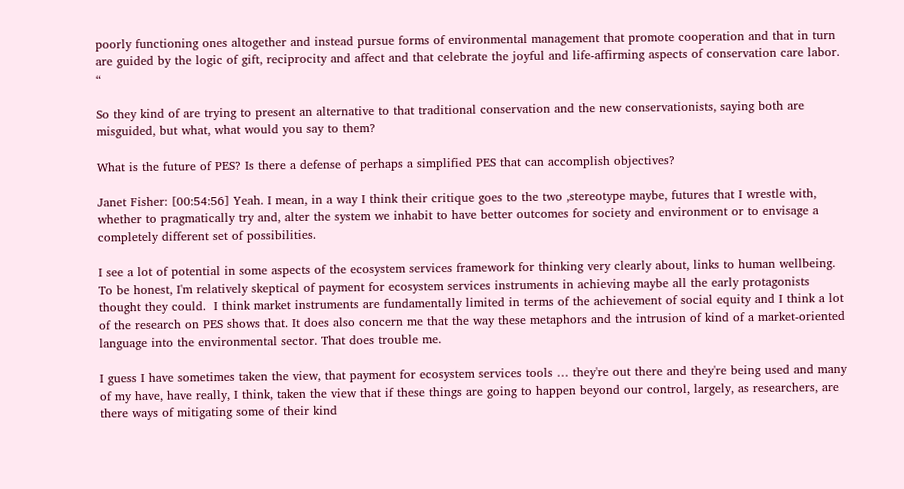poorly functioning ones altogether and instead pursue forms of environmental management that promote cooperation and that in turn are guided by the logic of gift, reciprocity and affect and that celebrate the joyful and life-affirming aspects of conservation care labor. “

So they kind of are trying to present an alternative to that traditional conservation and the new conservationists, saying both are misguided, but what, what would you say to them?

What is the future of PES? Is there a defense of perhaps a simplified PES that can accomplish objectives?

Janet Fisher: [00:54:56] Yeah. I mean, in a way I think their critique goes to the two ,stereotype maybe, futures that I wrestle with, whether to pragmatically try and, alter the system we inhabit to have better outcomes for society and environment or to envisage a completely different set of possibilities.

I see a lot of potential in some aspects of the ecosystem services framework for thinking very clearly about, links to human wellbeing. To be honest, I'm relatively skeptical of payment for ecosystem services instruments in achieving maybe all the early protagonists thought they could.  I think market instruments are fundamentally limited in terms of the achievement of social equity and I think a lot of the research on PES shows that. It does also concern me that the way these metaphors and the intrusion of kind of a market-oriented language into the environmental sector. That does trouble me.

I guess I have sometimes taken the view, that payment for ecosystem services tools … they're out there and they're being used and many of my have, have really, I think, taken the view that if these things are going to happen beyond our control, largely, as researchers, are there ways of mitigating some of their kind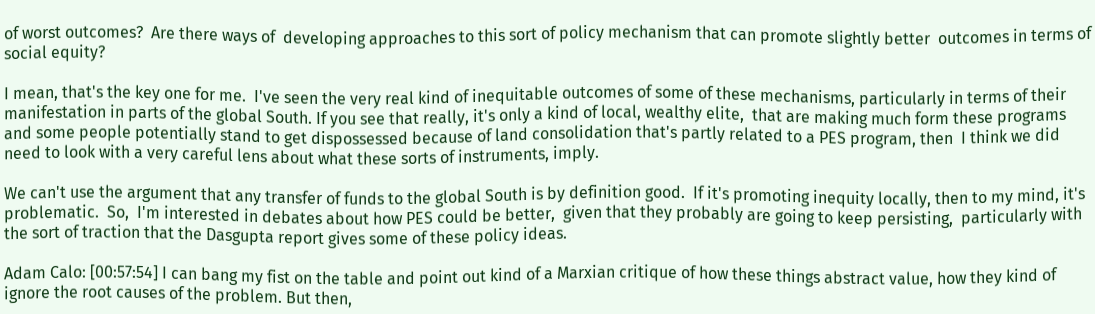of worst outcomes?  Are there ways of  developing approaches to this sort of policy mechanism that can promote slightly better  outcomes in terms of social equity?

I mean, that's the key one for me.  I've seen the very real kind of inequitable outcomes of some of these mechanisms, particularly in terms of their manifestation in parts of the global South. If you see that really, it's only a kind of local, wealthy elite,  that are making much form these programs and some people potentially stand to get dispossessed because of land consolidation that's partly related to a PES program, then  I think we did need to look with a very careful lens about what these sorts of instruments, imply.

We can't use the argument that any transfer of funds to the global South is by definition good.  If it's promoting inequity locally, then to my mind, it's problematic.  So,  I'm interested in debates about how PES could be better,  given that they probably are going to keep persisting,  particularly with the sort of traction that the Dasgupta report gives some of these policy ideas.

Adam Calo: [00:57:54] I can bang my fist on the table and point out kind of a Marxian critique of how these things abstract value, how they kind of ignore the root causes of the problem. But then,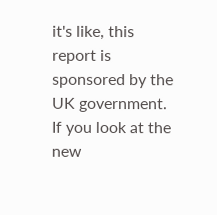it's like, this report is sponsored by the UK government. If you look at the new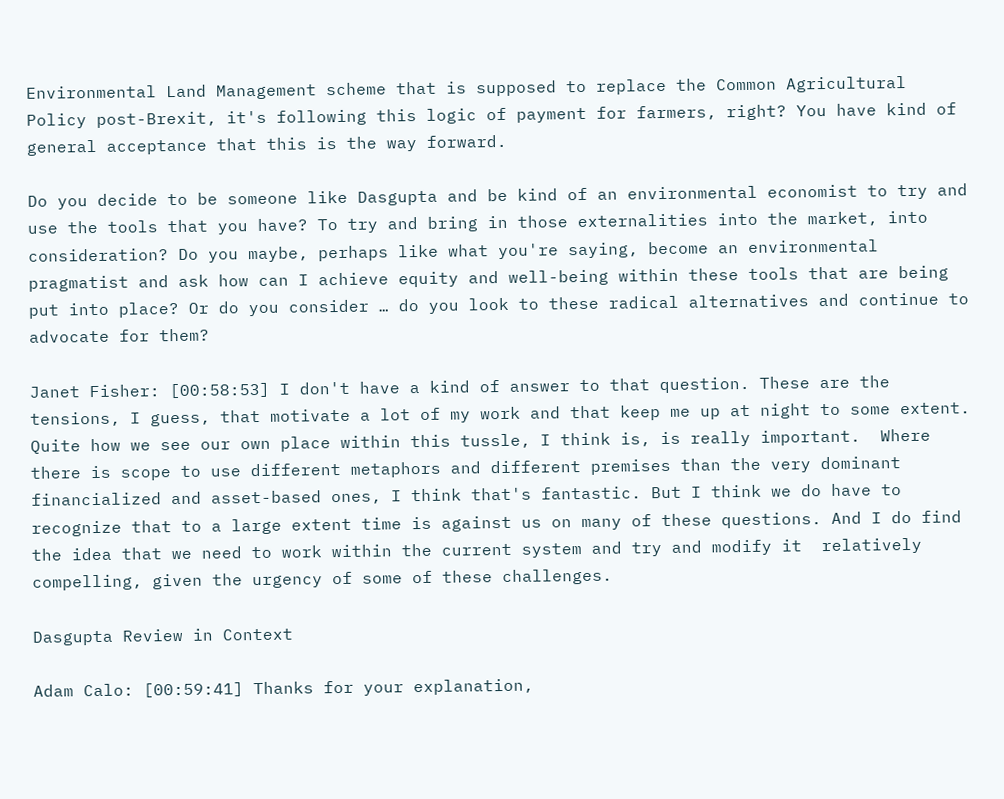Environmental Land Management scheme that is supposed to replace the Common Agricultural Policy post-Brexit, it's following this logic of payment for farmers, right? You have kind of general acceptance that this is the way forward.

Do you decide to be someone like Dasgupta and be kind of an environmental economist to try and use the tools that you have? To try and bring in those externalities into the market, into consideration? Do you maybe, perhaps like what you're saying, become an environmental pragmatist and ask how can I achieve equity and well-being within these tools that are being put into place? Or do you consider … do you look to these radical alternatives and continue to advocate for them?

Janet Fisher: [00:58:53] I don't have a kind of answer to that question. These are the tensions, I guess, that motivate a lot of my work and that keep me up at night to some extent. Quite how we see our own place within this tussle, I think is, is really important.  Where there is scope to use different metaphors and different premises than the very dominant financialized and asset-based ones, I think that's fantastic. But I think we do have to recognize that to a large extent time is against us on many of these questions. And I do find the idea that we need to work within the current system and try and modify it  relatively compelling, given the urgency of some of these challenges.

Dasgupta Review in Context

Adam Calo: [00:59:41] Thanks for your explanation,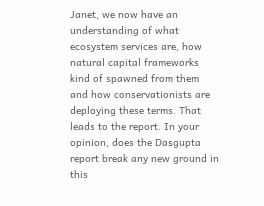Janet, we now have an understanding of what ecosystem services are, how natural capital frameworks kind of spawned from them and how conservationists are deploying these terms. That leads to the report. In your opinion, does the Dasgupta report break any new ground in this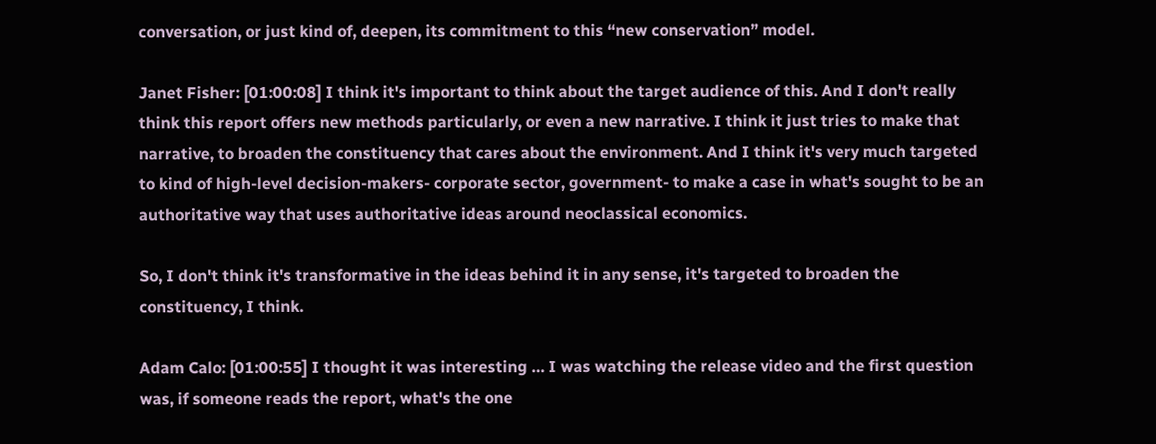conversation, or just kind of, deepen, its commitment to this “new conservation” model.

Janet Fisher: [01:00:08] I think it's important to think about the target audience of this. And I don't really think this report offers new methods particularly, or even a new narrative. I think it just tries to make that narrative, to broaden the constituency that cares about the environment. And I think it's very much targeted to kind of high-level decision-makers- corporate sector, government- to make a case in what's sought to be an authoritative way that uses authoritative ideas around neoclassical economics.

So, I don't think it's transformative in the ideas behind it in any sense, it's targeted to broaden the constituency, I think.

Adam Calo: [01:00:55] I thought it was interesting … I was watching the release video and the first question was, if someone reads the report, what's the one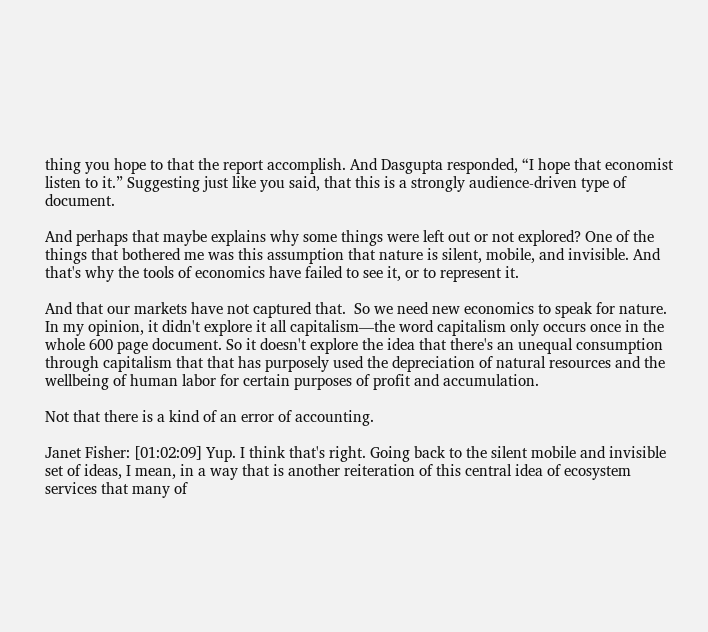thing you hope to that the report accomplish. And Dasgupta responded, “I hope that economist listen to it.” Suggesting just like you said, that this is a strongly audience-driven type of document.

And perhaps that maybe explains why some things were left out or not explored? One of the things that bothered me was this assumption that nature is silent, mobile, and invisible. And that's why the tools of economics have failed to see it, or to represent it.

And that our markets have not captured that.  So we need new economics to speak for nature. In my opinion, it didn't explore it all capitalism—the word capitalism only occurs once in the whole 600 page document. So it doesn't explore the idea that there's an unequal consumption through capitalism that that has purposely used the depreciation of natural resources and the wellbeing of human labor for certain purposes of profit and accumulation.

Not that there is a kind of an error of accounting.

Janet Fisher: [01:02:09] Yup. I think that's right. Going back to the silent mobile and invisible set of ideas, I mean, in a way that is another reiteration of this central idea of ecosystem services that many of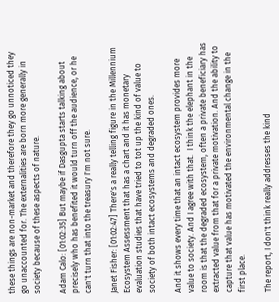these things are non-market and therefore they go unnoticed they go unaccounted for. The externalities are born more generally in society because of these aspects of nature.

Adam Calo: [01:02:35] But maybe if Dasgupta starts talking about precisely who has benefited it would turn off the audience, or he can't turn that into the treasury I'm not sure.

Janet Fisher: [01:02:47] There's a really telling figure in the Millennium Ecosystem Assessment that has a chart and it has monetary evaluation studies that have tried to tot up the kind of value to society of both intact ecosystems and degraded ones.

And it shows every time that an intact ecosystem provides more value to society. And I agree with that.  I think the elephant in the room is that the degraded ecosystem, often a private beneficiary has extracted value from that for a private motivation. And the ability to capture that value has motivated the environmental change in the first place.

The report, I don't think really addresses the kind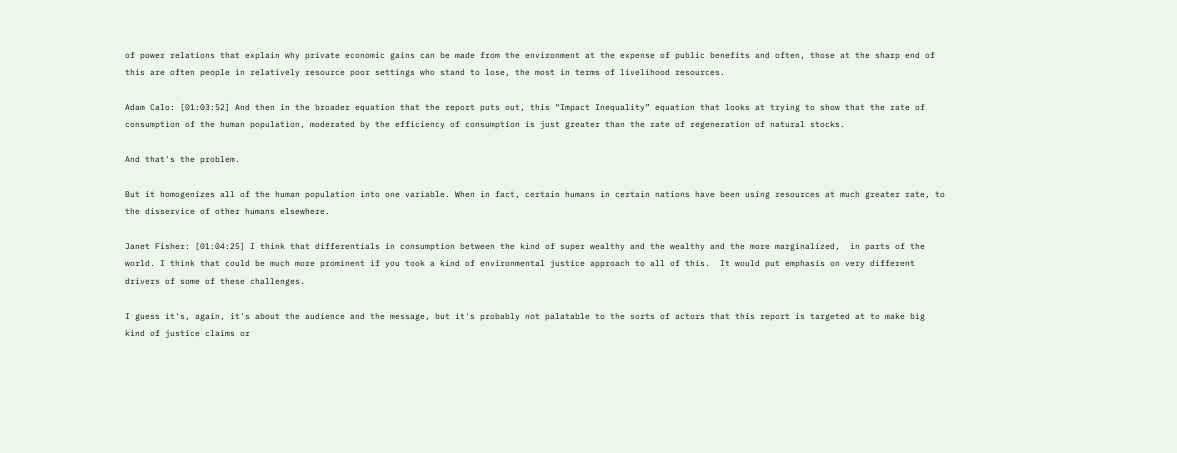of power relations that explain why private economic gains can be made from the environment at the expense of public benefits and often, those at the sharp end of this are often people in relatively resource poor settings who stand to lose, the most in terms of livelihood resources.

Adam Calo: [01:03:52] And then in the broader equation that the report puts out, this “Impact Inequality” equation that looks at trying to show that the rate of consumption of the human population, moderated by the efficiency of consumption is just greater than the rate of regeneration of natural stocks.

And that's the problem.

But it homogenizes all of the human population into one variable. When in fact, certain humans in certain nations have been using resources at much greater rate, to the disservice of other humans elsewhere.

Janet Fisher: [01:04:25] I think that differentials in consumption between the kind of super wealthy and the wealthy and the more marginalized,  in parts of the world. I think that could be much more prominent if you took a kind of environmental justice approach to all of this.  It would put emphasis on very different drivers of some of these challenges.

I guess it's, again, it's about the audience and the message, but it's probably not palatable to the sorts of actors that this report is targeted at to make big kind of justice claims or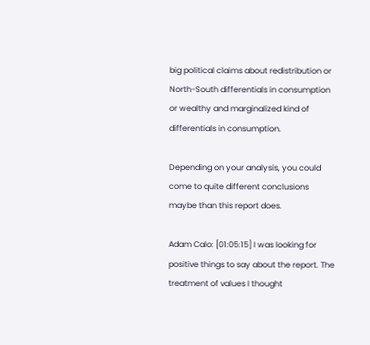big political claims about redistribution or North-South differentials in consumption or wealthy and marginalized kind of differentials in consumption.

Depending on your analysis, you could come to quite different conclusions maybe than this report does.

Adam Calo: [01:05:15] I was looking for positive things to say about the report. The treatment of values I thought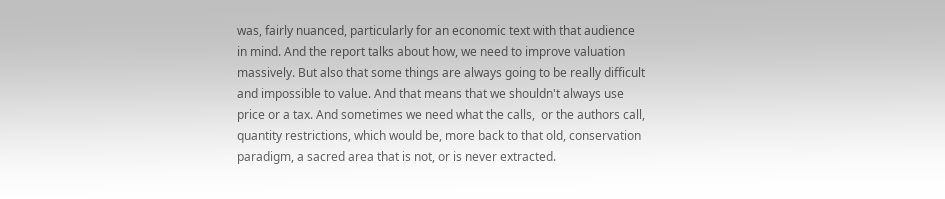was, fairly nuanced, particularly for an economic text with that audience in mind. And the report talks about how, we need to improve valuation massively. But also that some things are always going to be really difficult and impossible to value. And that means that we shouldn't always use price or a tax. And sometimes we need what the calls,  or the authors call, quantity restrictions, which would be, more back to that old, conservation paradigm, a sacred area that is not, or is never extracted.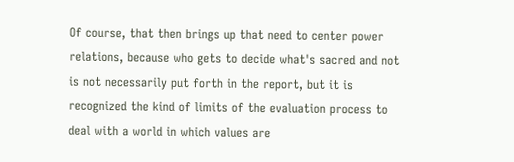Of course, that then brings up that need to center power relations, because who gets to decide what's sacred and not is not necessarily put forth in the report, but it is recognized the kind of limits of the evaluation process to deal with a world in which values are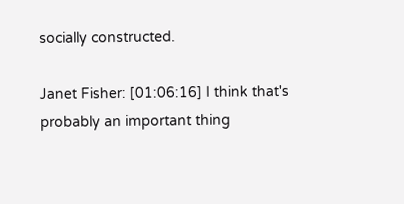socially constructed.

Janet Fisher: [01:06:16] I think that's probably an important thing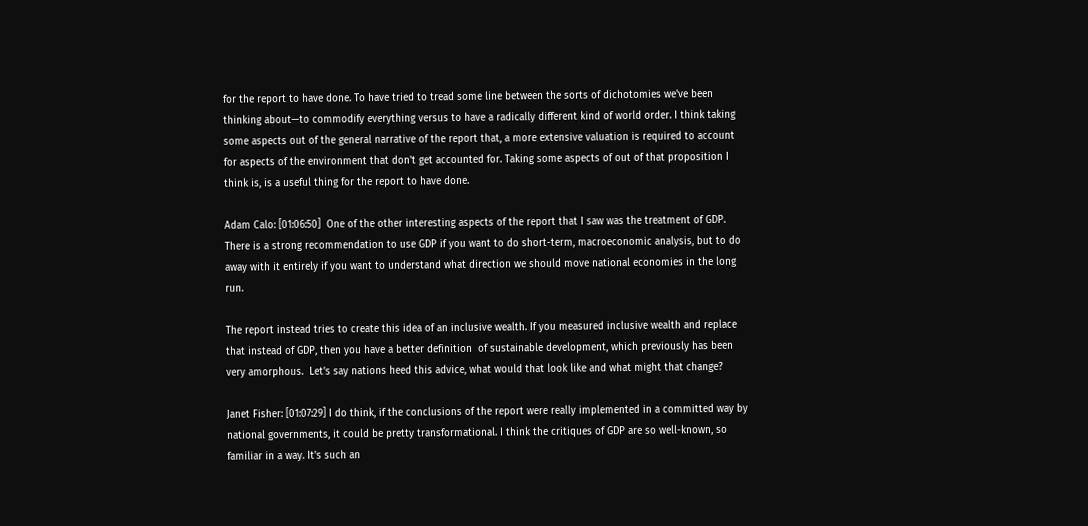for the report to have done. To have tried to tread some line between the sorts of dichotomies we've been thinking about—to commodify everything versus to have a radically different kind of world order. I think taking some aspects out of the general narrative of the report that, a more extensive valuation is required to account for aspects of the environment that don't get accounted for. Taking some aspects of out of that proposition I think is, is a useful thing for the report to have done.

Adam Calo: [01:06:50]  One of the other interesting aspects of the report that I saw was the treatment of GDP. There is a strong recommendation to use GDP if you want to do short-term, macroeconomic analysis, but to do away with it entirely if you want to understand what direction we should move national economies in the long run.

The report instead tries to create this idea of an inclusive wealth. If you measured inclusive wealth and replace that instead of GDP, then you have a better definition  of sustainable development, which previously has been very amorphous.  Let's say nations heed this advice, what would that look like and what might that change?

Janet Fisher: [01:07:29] I do think, if the conclusions of the report were really implemented in a committed way by national governments, it could be pretty transformational. I think the critiques of GDP are so well-known, so familiar in a way. It's such an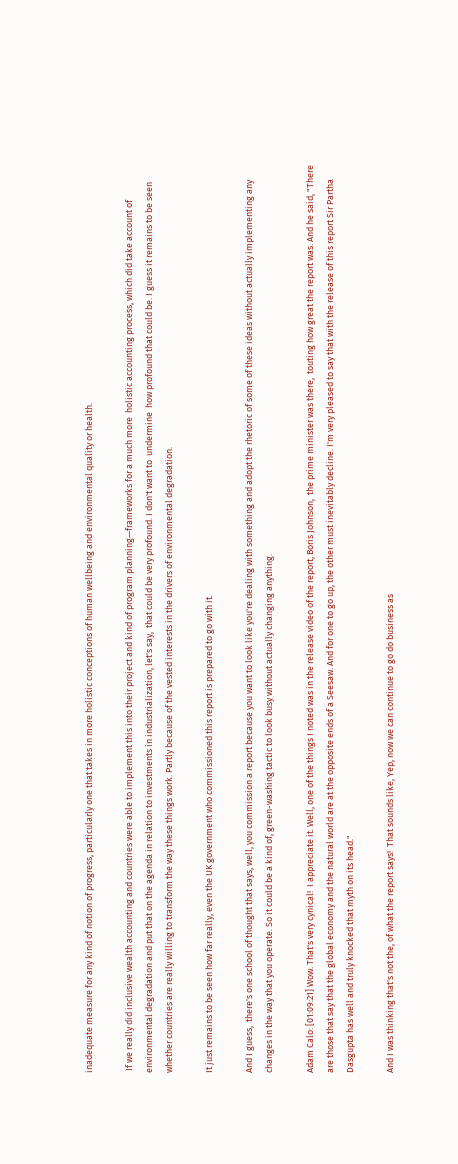inadequate measure for any kind of notion of progress, particularly one that takes in more holistic conceptions of human wellbeing and environmental quality or health.

 If we really did inclusive wealth accounting and countries were able to implement this into their project and kind of program planning—frameworks for a much more  holistic accounting process, which did take account of environmental degradation and put that on the agenda in relation to investments in industrialization, let's say,  that could be very profound. I don't want to  undermine  how profound that could be. I guess it remains to be seen whether countries are really willing to transform the way these things work. Partly because of the vested interests in the drivers of environmental degradation.

It just remains to be seen how far really, even the UK government who commissioned this report is prepared to go with it.

And I guess,  there's one school of thought that says, well, you commission a report because you want to look like you're dealing with something and adopt the rhetoric of some of these ideas without actually implementing any changes in the way that you operate. So it could be a kind of, green-washing tactic to look busy without actually changing anything.

Adam Calo: [01:09:21] Wow. That's very cynical!  I appreciate it. Well, one of the things I noted was in the release video of the report, Boris Johnson,  the prime minister was there,  touting how great the report was. And he said, "There are those that say that the global economy and the natural world are at the opposite ends of a Seesaw. And for one to go up, the other must inevitably decline. I'm very pleased to say that with the release of this report Sir Partha Dasgupta has well and truly knocked that myth on its head."

And I was thinking that's not the, of what the report says!  That sounds like, Yep, now we can continue to go do business as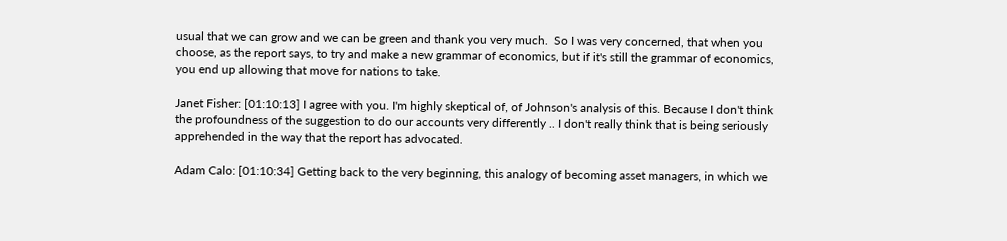usual that we can grow and we can be green and thank you very much.  So I was very concerned, that when you choose, as the report says, to try and make a new grammar of economics, but if it's still the grammar of economics, you end up allowing that move for nations to take.

Janet Fisher: [01:10:13] I agree with you. I'm highly skeptical of, of Johnson's analysis of this. Because I don't think the profoundness of the suggestion to do our accounts very differently .. I don't really think that is being seriously apprehended in the way that the report has advocated.

Adam Calo: [01:10:34] Getting back to the very beginning, this analogy of becoming asset managers, in which we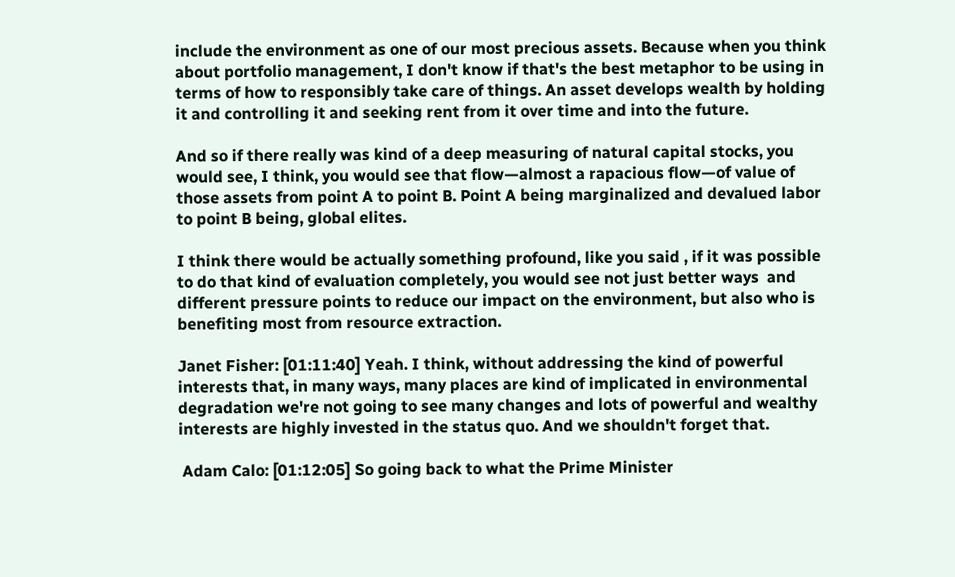include the environment as one of our most precious assets. Because when you think about portfolio management, I don't know if that's the best metaphor to be using in terms of how to responsibly take care of things. An asset develops wealth by holding it and controlling it and seeking rent from it over time and into the future.

And so if there really was kind of a deep measuring of natural capital stocks, you would see, I think, you would see that flow—almost a rapacious flow—of value of those assets from point A to point B. Point A being marginalized and devalued labor to point B being, global elites.

I think there would be actually something profound, like you said , if it was possible to do that kind of evaluation completely, you would see not just better ways  and different pressure points to reduce our impact on the environment, but also who is benefiting most from resource extraction.

Janet Fisher: [01:11:40] Yeah. I think, without addressing the kind of powerful interests that, in many ways, many places are kind of implicated in environmental degradation we're not going to see many changes and lots of powerful and wealthy interests are highly invested in the status quo. And we shouldn't forget that.

 Adam Calo: [01:12:05] So going back to what the Prime Minister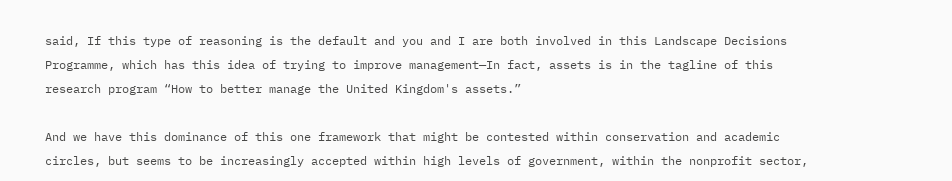said, If this type of reasoning is the default and you and I are both involved in this Landscape Decisions Programme, which has this idea of trying to improve management—In fact, assets is in the tagline of this research program “How to better manage the United Kingdom's assets.”

And we have this dominance of this one framework that might be contested within conservation and academic circles, but seems to be increasingly accepted within high levels of government, within the nonprofit sector,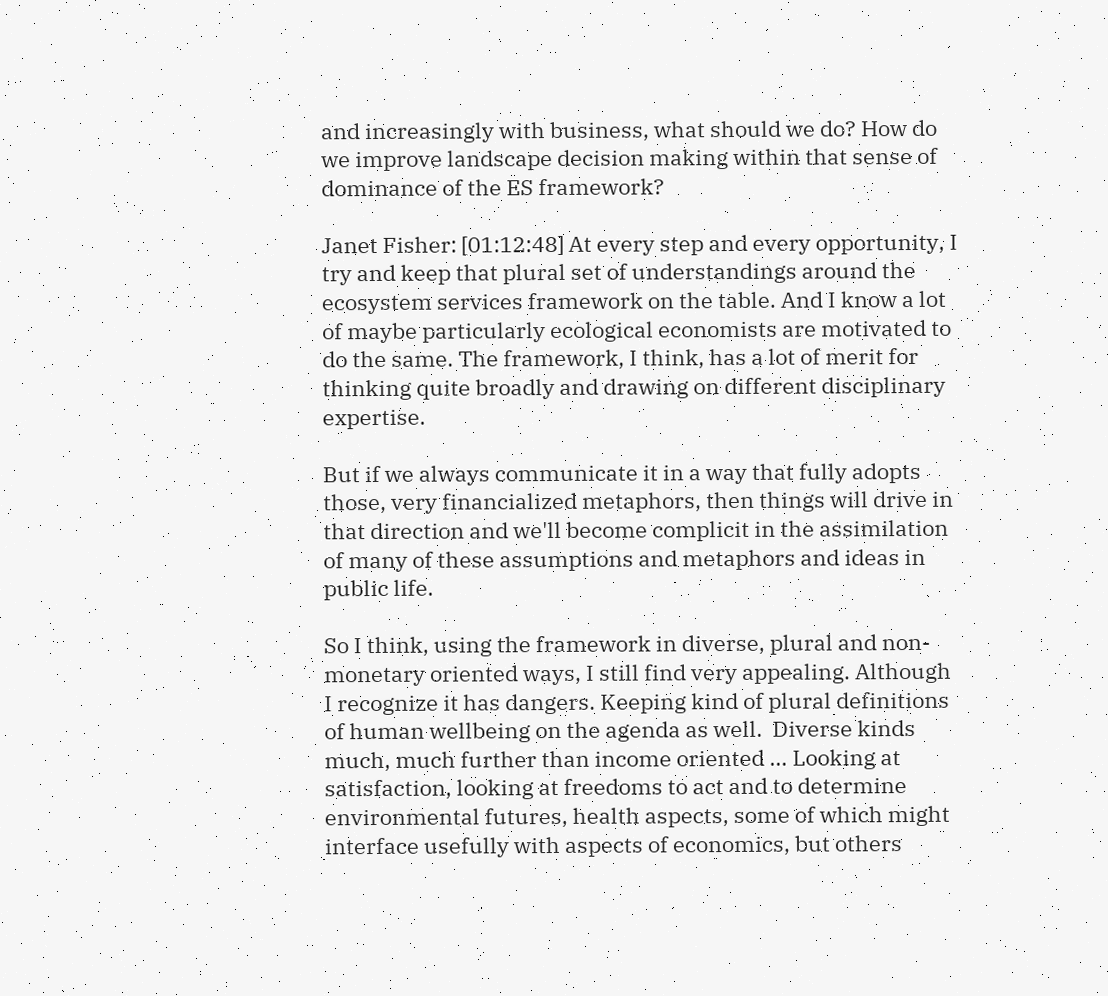and increasingly with business, what should we do? How do we improve landscape decision making within that sense of dominance of the ES framework?

Janet Fisher: [01:12:48] At every step and every opportunity, I try and keep that plural set of understandings around the ecosystem services framework on the table. And I know a lot of maybe particularly ecological economists are motivated to do the same. The framework, I think, has a lot of merit for thinking quite broadly and drawing on different disciplinary expertise.

But if we always communicate it in a way that fully adopts those, very financialized metaphors, then things will drive in that direction and we'll become complicit in the assimilation of many of these assumptions and metaphors and ideas in public life.

So I think, using the framework in diverse, plural and non-monetary oriented ways, I still find very appealing. Although I recognize it has dangers. Keeping kind of plural definitions of human wellbeing on the agenda as well.  Diverse kinds much, much further than income oriented … Looking at satisfaction, looking at freedoms to act and to determine environmental futures, health aspects, some of which might interface usefully with aspects of economics, but others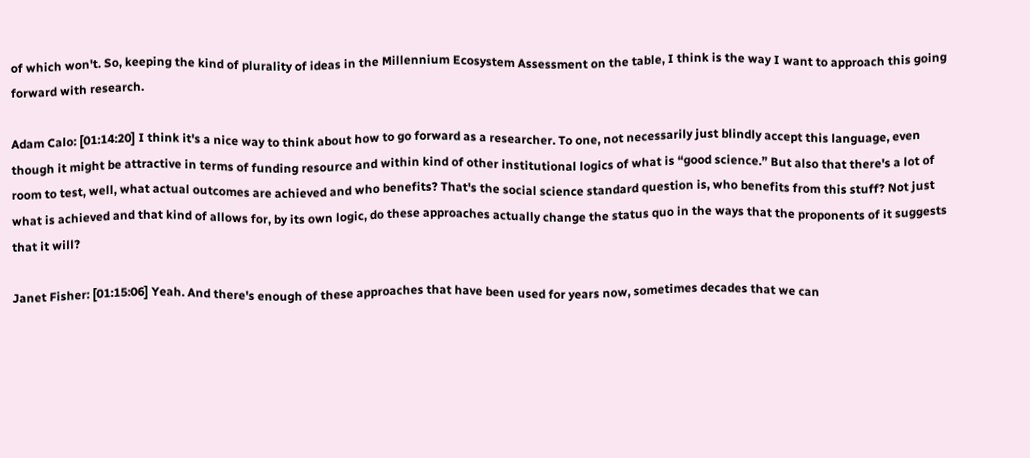of which won't. So, keeping the kind of plurality of ideas in the Millennium Ecosystem Assessment on the table, I think is the way I want to approach this going forward with research.

Adam Calo: [01:14:20] I think it's a nice way to think about how to go forward as a researcher. To one, not necessarily just blindly accept this language, even though it might be attractive in terms of funding resource and within kind of other institutional logics of what is “good science.” But also that there's a lot of room to test, well, what actual outcomes are achieved and who benefits? That's the social science standard question is, who benefits from this stuff? Not just what is achieved and that kind of allows for, by its own logic, do these approaches actually change the status quo in the ways that the proponents of it suggests that it will?

Janet Fisher: [01:15:06] Yeah. And there's enough of these approaches that have been used for years now, sometimes decades that we can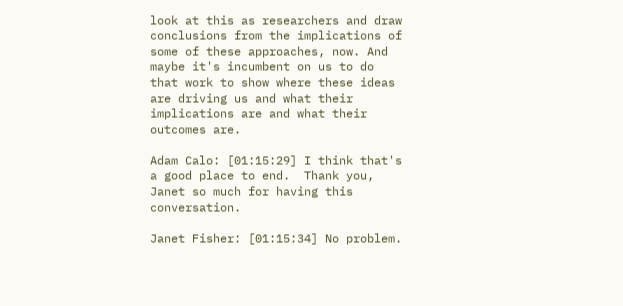look at this as researchers and draw conclusions from the implications of some of these approaches, now. And maybe it's incumbent on us to do that work to show where these ideas are driving us and what their implications are and what their outcomes are.

Adam Calo: [01:15:29] I think that's a good place to end.  Thank you, Janet so much for having this conversation.

Janet Fisher: [01:15:34] No problem.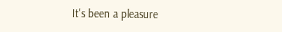It's been a pleasure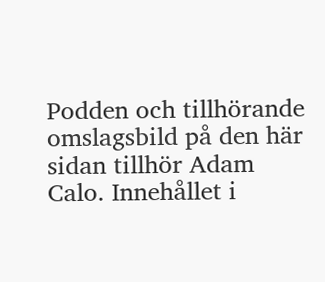Podden och tillhörande omslagsbild på den här sidan tillhör Adam Calo. Innehållet i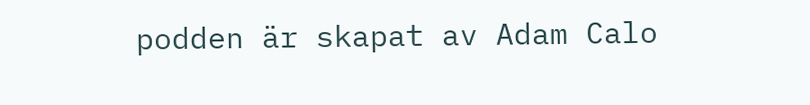podden är skapat av Adam Calo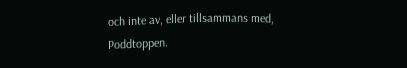och inte av, eller tillsammans med, Poddtoppen.